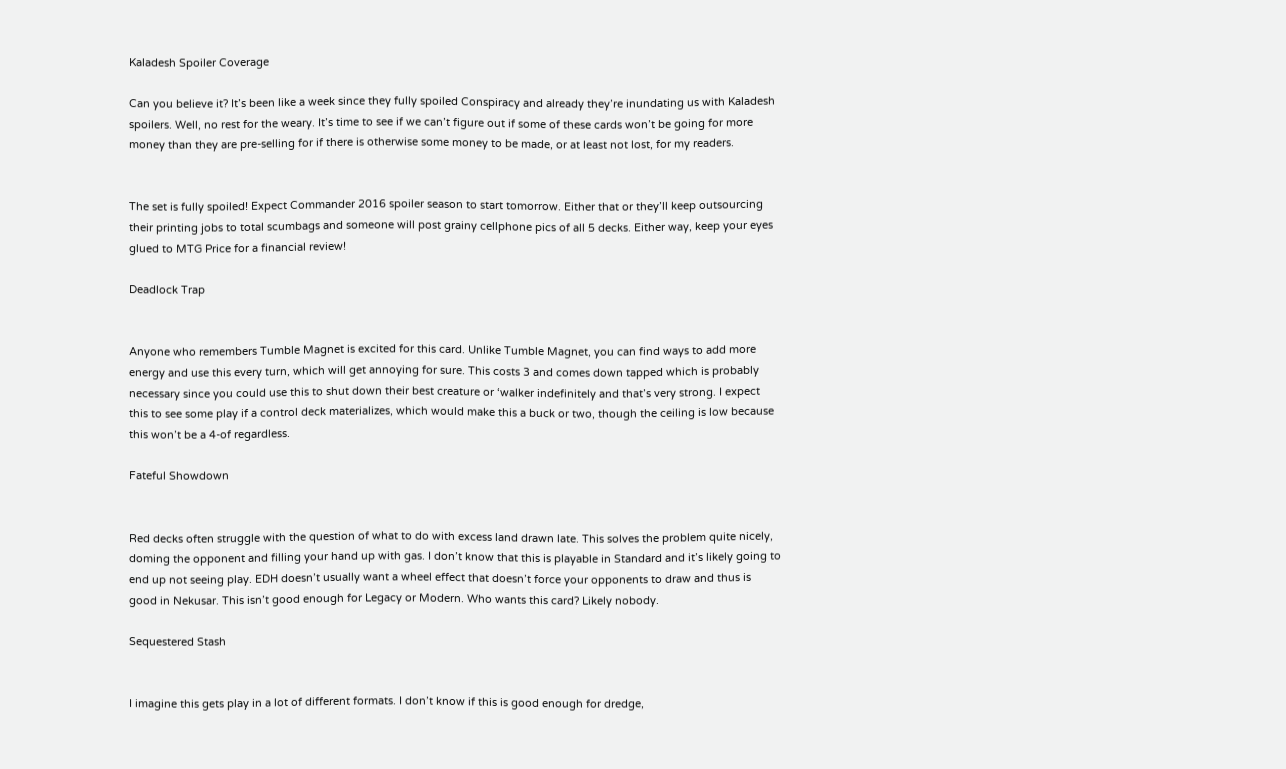Kaladesh Spoiler Coverage

Can you believe it? It’s been like a week since they fully spoiled Conspiracy and already they’re inundating us with Kaladesh spoilers. Well, no rest for the weary. It’s time to see if we can’t figure out if some of these cards won’t be going for more money than they are pre-selling for if there is otherwise some money to be made, or at least not lost, for my readers.


The set is fully spoiled! Expect Commander 2016 spoiler season to start tomorrow. Either that or they’ll keep outsourcing their printing jobs to total scumbags and someone will post grainy cellphone pics of all 5 decks. Either way, keep your eyes glued to MTG Price for a financial review!

Deadlock Trap


Anyone who remembers Tumble Magnet is excited for this card. Unlike Tumble Magnet, you can find ways to add more energy and use this every turn, which will get annoying for sure. This costs 3 and comes down tapped which is probably necessary since you could use this to shut down their best creature or ‘walker indefinitely and that’s very strong. I expect this to see some play if a control deck materializes, which would make this a buck or two, though the ceiling is low because this won’t be a 4-of regardless.

Fateful Showdown


Red decks often struggle with the question of what to do with excess land drawn late. This solves the problem quite nicely, doming the opponent and filling your hand up with gas. I don’t know that this is playable in Standard and it’s likely going to end up not seeing play. EDH doesn’t usually want a wheel effect that doesn’t force your opponents to draw and thus is good in Nekusar. This isn’t good enough for Legacy or Modern. Who wants this card? Likely nobody.

Sequestered Stash


I imagine this gets play in a lot of different formats. I don’t know if this is good enough for dredge,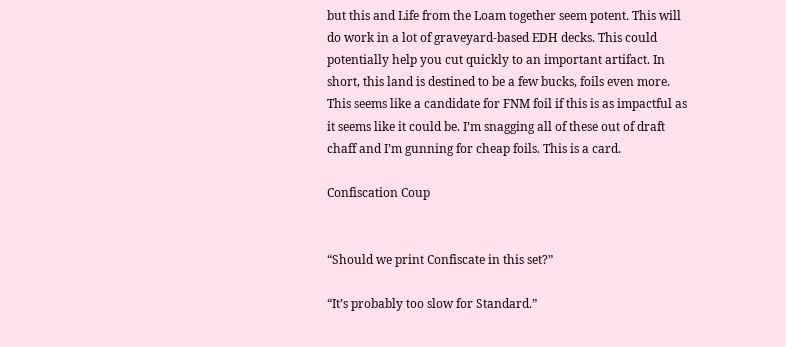but this and Life from the Loam together seem potent. This will do work in a lot of graveyard-based EDH decks. This could potentially help you cut quickly to an important artifact. In short, this land is destined to be a few bucks, foils even more. This seems like a candidate for FNM foil if this is as impactful as it seems like it could be. I’m snagging all of these out of draft chaff and I’m gunning for cheap foils. This is a card.

Confiscation Coup


“Should we print Confiscate in this set?”

“It’s probably too slow for Standard.”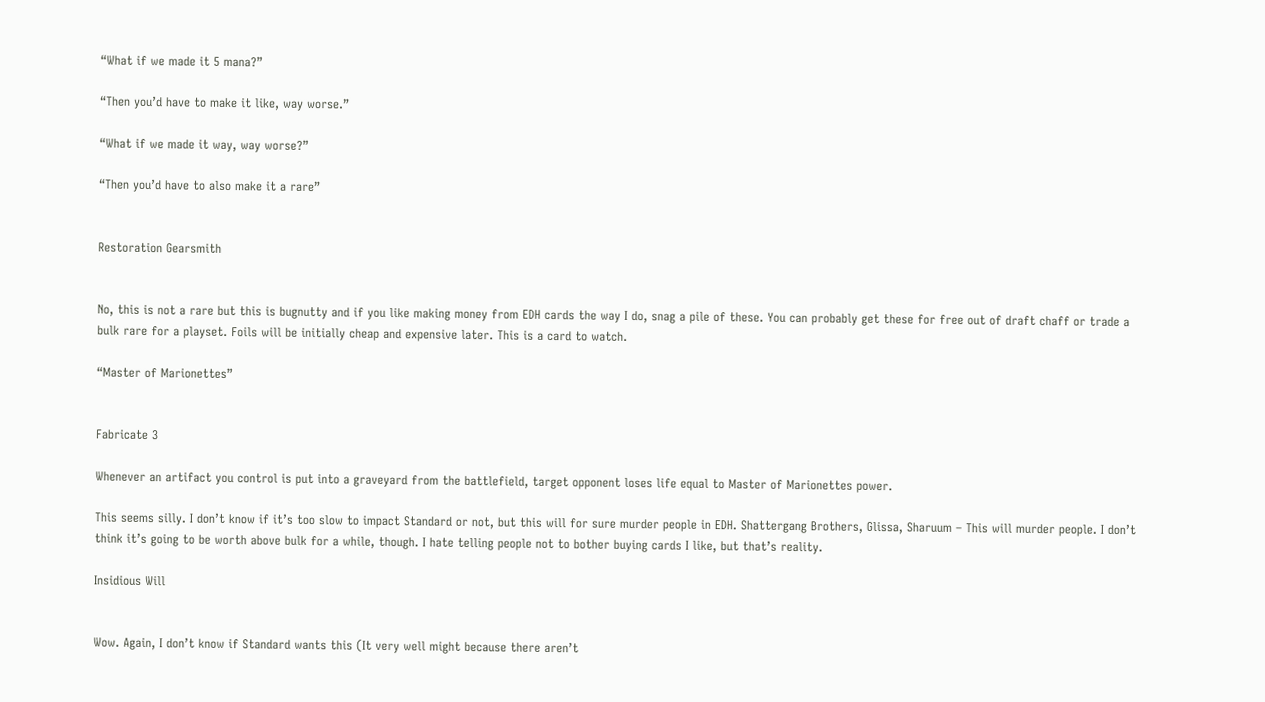“What if we made it 5 mana?”

“Then you’d have to make it like, way worse.”

“What if we made it way, way worse?”

“Then you’d have to also make it a rare”


Restoration Gearsmith


No, this is not a rare but this is bugnutty and if you like making money from EDH cards the way I do, snag a pile of these. You can probably get these for free out of draft chaff or trade a bulk rare for a playset. Foils will be initially cheap and expensive later. This is a card to watch.

“Master of Marionettes”


Fabricate 3

Whenever an artifact you control is put into a graveyard from the battlefield, target opponent loses life equal to Master of Marionettes power.

This seems silly. I don’t know if it’s too slow to impact Standard or not, but this will for sure murder people in EDH. Shattergang Brothers, Glissa, Sharuum – This will murder people. I don’t think it’s going to be worth above bulk for a while, though. I hate telling people not to bother buying cards I like, but that’s reality.

Insidious Will


Wow. Again, I don’t know if Standard wants this (It very well might because there aren’t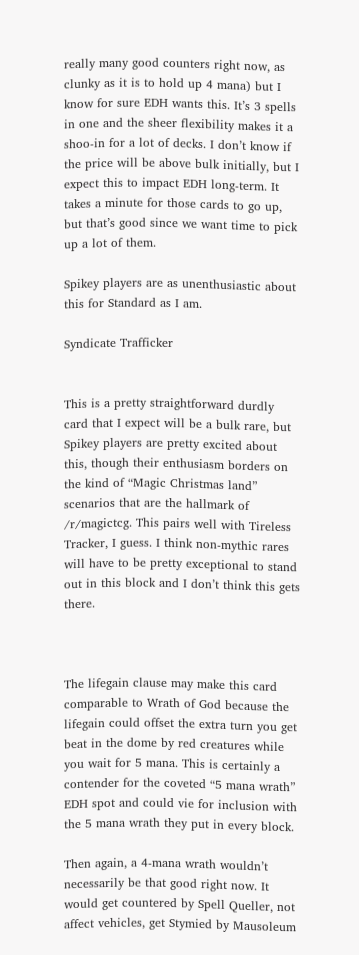really many good counters right now, as clunky as it is to hold up 4 mana) but I know for sure EDH wants this. It’s 3 spells in one and the sheer flexibility makes it a shoo-in for a lot of decks. I don’t know if the price will be above bulk initially, but I expect this to impact EDH long-term. It takes a minute for those cards to go up, but that’s good since we want time to pick up a lot of them.

Spikey players are as unenthusiastic about this for Standard as I am.

Syndicate Trafficker


This is a pretty straightforward durdly card that I expect will be a bulk rare, but Spikey players are pretty excited about this, though their enthusiasm borders on the kind of “Magic Christmas land” scenarios that are the hallmark of /r/magictcg. This pairs well with Tireless Tracker, I guess. I think non-mythic rares will have to be pretty exceptional to stand out in this block and I don’t think this gets there.



The lifegain clause may make this card comparable to Wrath of God because the lifegain could offset the extra turn you get beat in the dome by red creatures while you wait for 5 mana. This is certainly a contender for the coveted “5 mana wrath” EDH spot and could vie for inclusion with the 5 mana wrath they put in every block.

Then again, a 4-mana wrath wouldn’t necessarily be that good right now. It would get countered by Spell Queller, not affect vehicles, get Stymied by Mausoleum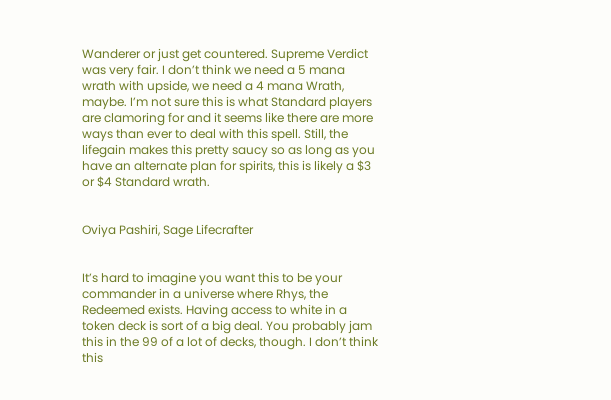Wanderer or just get countered. Supreme Verdict was very fair. I don’t think we need a 5 mana wrath with upside, we need a 4 mana Wrath, maybe. I’m not sure this is what Standard players are clamoring for and it seems like there are more ways than ever to deal with this spell. Still, the lifegain makes this pretty saucy so as long as you have an alternate plan for spirits, this is likely a $3 or $4 Standard wrath.


Oviya Pashiri, Sage Lifecrafter


It’s hard to imagine you want this to be your commander in a universe where Rhys, the Redeemed exists. Having access to white in a token deck is sort of a big deal. You probably jam this in the 99 of a lot of decks, though. I don’t think this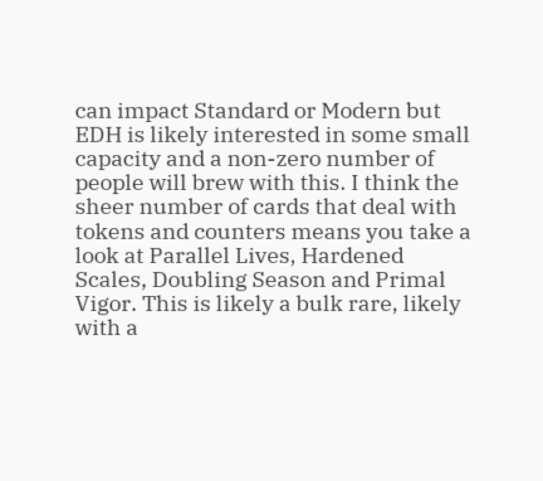can impact Standard or Modern but EDH is likely interested in some small capacity and a non-zero number of people will brew with this. I think the sheer number of cards that deal with tokens and counters means you take a look at Parallel Lives, Hardened Scales, Doubling Season and Primal Vigor. This is likely a bulk rare, likely with a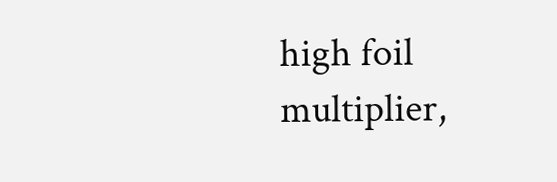high foil multiplier,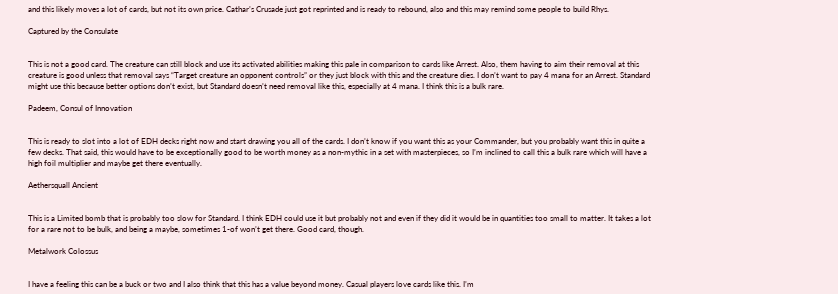and this likely moves a lot of cards, but not its own price. Cathar’s Crusade just got reprinted and is ready to rebound, also and this may remind some people to build Rhys.

Captured by the Consulate


This is not a good card. The creature can still block and use its activated abilities making this pale in comparison to cards like Arrest. Also, them having to aim their removal at this creature is good unless that removal says “Target creature an opponent controls” or they just block with this and the creature dies. I don’t want to pay 4 mana for an Arrest. Standard might use this because better options don’t exist, but Standard doesn’t need removal like this, especially at 4 mana. I think this is a bulk rare.

Padeem, Consul of Innovation


This is ready to slot into a lot of EDH decks right now and start drawing you all of the cards. I don’t know if you want this as your Commander, but you probably want this in quite a few decks. That said, this would have to be exceptionally good to be worth money as a non-mythic in a set with masterpieces, so I’m inclined to call this a bulk rare which will have a high foil multiplier and maybe get there eventually.

Aethersquall Ancient


This is a Limited bomb that is probably too slow for Standard. I think EDH could use it but probably not and even if they did it would be in quantities too small to matter. It takes a lot for a rare not to be bulk, and being a maybe, sometimes 1-of won’t get there. Good card, though.

Metalwork Colossus


I have a feeling this can be a buck or two and I also think that this has a value beyond money. Casual players love cards like this. I’m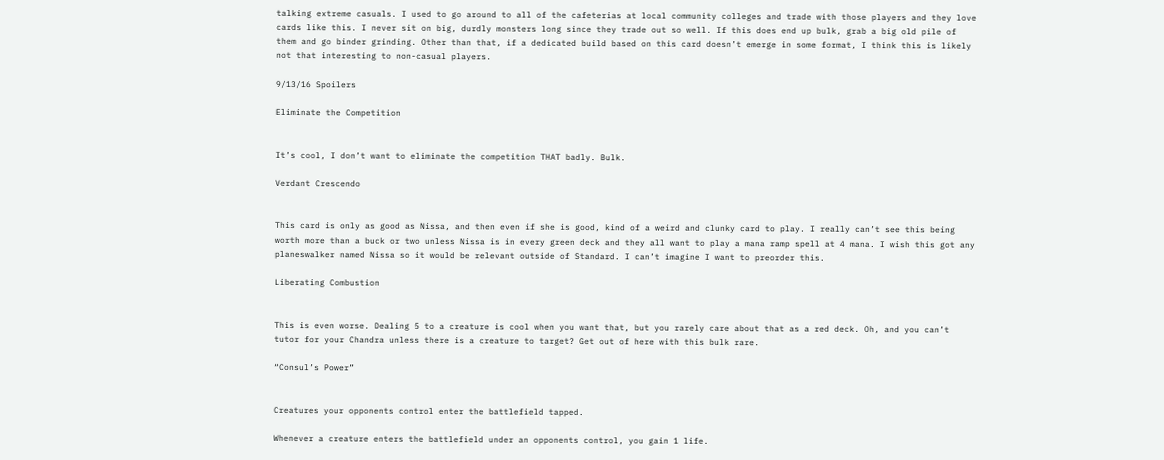talking extreme casuals. I used to go around to all of the cafeterias at local community colleges and trade with those players and they love cards like this. I never sit on big, durdly monsters long since they trade out so well. If this does end up bulk, grab a big old pile of them and go binder grinding. Other than that, if a dedicated build based on this card doesn’t emerge in some format, I think this is likely not that interesting to non-casual players.

9/13/16 Spoilers

Eliminate the Competition


It’s cool, I don’t want to eliminate the competition THAT badly. Bulk.

Verdant Crescendo


This card is only as good as Nissa, and then even if she is good, kind of a weird and clunky card to play. I really can’t see this being worth more than a buck or two unless Nissa is in every green deck and they all want to play a mana ramp spell at 4 mana. I wish this got any planeswalker named Nissa so it would be relevant outside of Standard. I can’t imagine I want to preorder this.

Liberating Combustion


This is even worse. Dealing 5 to a creature is cool when you want that, but you rarely care about that as a red deck. Oh, and you can’t tutor for your Chandra unless there is a creature to target? Get out of here with this bulk rare.

“Consul’s Power”


Creatures your opponents control enter the battlefield tapped.

Whenever a creature enters the battlefield under an opponents control, you gain 1 life.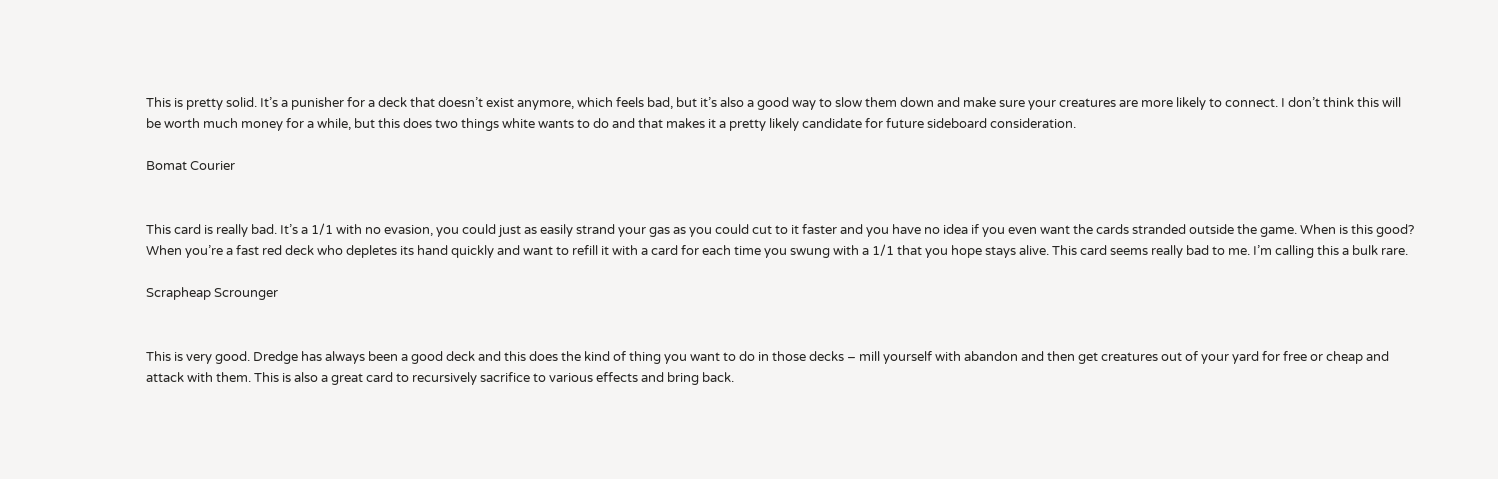This is pretty solid. It’s a punisher for a deck that doesn’t exist anymore, which feels bad, but it’s also a good way to slow them down and make sure your creatures are more likely to connect. I don’t think this will be worth much money for a while, but this does two things white wants to do and that makes it a pretty likely candidate for future sideboard consideration.

Bomat Courier


This card is really bad. It’s a 1/1 with no evasion, you could just as easily strand your gas as you could cut to it faster and you have no idea if you even want the cards stranded outside the game. When is this good? When you’re a fast red deck who depletes its hand quickly and want to refill it with a card for each time you swung with a 1/1 that you hope stays alive. This card seems really bad to me. I’m calling this a bulk rare.

Scrapheap Scrounger


This is very good. Dredge has always been a good deck and this does the kind of thing you want to do in those decks – mill yourself with abandon and then get creatures out of your yard for free or cheap and attack with them. This is also a great card to recursively sacrifice to various effects and bring back.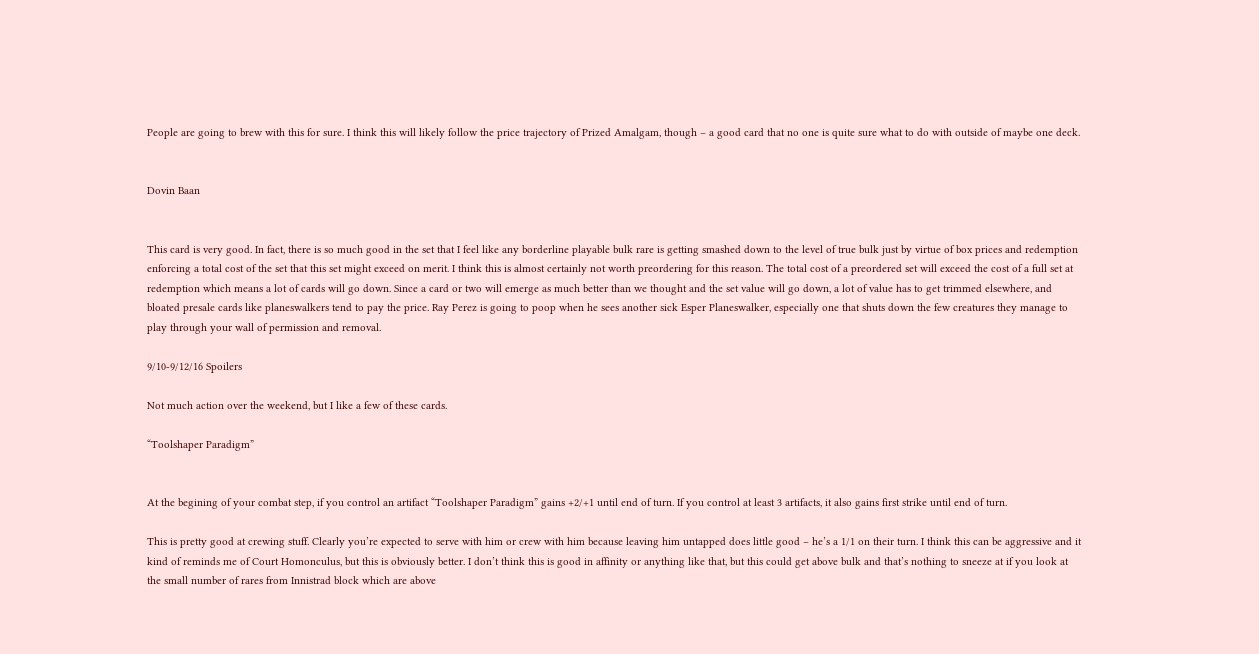People are going to brew with this for sure. I think this will likely follow the price trajectory of Prized Amalgam, though – a good card that no one is quite sure what to do with outside of maybe one deck.


Dovin Baan


This card is very good. In fact, there is so much good in the set that I feel like any borderline playable bulk rare is getting smashed down to the level of true bulk just by virtue of box prices and redemption enforcing a total cost of the set that this set might exceed on merit. I think this is almost certainly not worth preordering for this reason. The total cost of a preordered set will exceed the cost of a full set at redemption which means a lot of cards will go down. Since a card or two will emerge as much better than we thought and the set value will go down, a lot of value has to get trimmed elsewhere, and bloated presale cards like planeswalkers tend to pay the price. Ray Perez is going to poop when he sees another sick Esper Planeswalker, especially one that shuts down the few creatures they manage to play through your wall of permission and removal.

9/10-9/12/16 Spoilers

Not much action over the weekend, but I like a few of these cards.

“Toolshaper Paradigm”


At the begining of your combat step, if you control an artifact “Toolshaper Paradigm” gains +2/+1 until end of turn. If you control at least 3 artifacts, it also gains first strike until end of turn.

This is pretty good at crewing stuff. Clearly you’re expected to serve with him or crew with him because leaving him untapped does little good – he’s a 1/1 on their turn. I think this can be aggressive and it kind of reminds me of Court Homonculus, but this is obviously better. I don’t think this is good in affinity or anything like that, but this could get above bulk and that’s nothing to sneeze at if you look at the small number of rares from Innistrad block which are above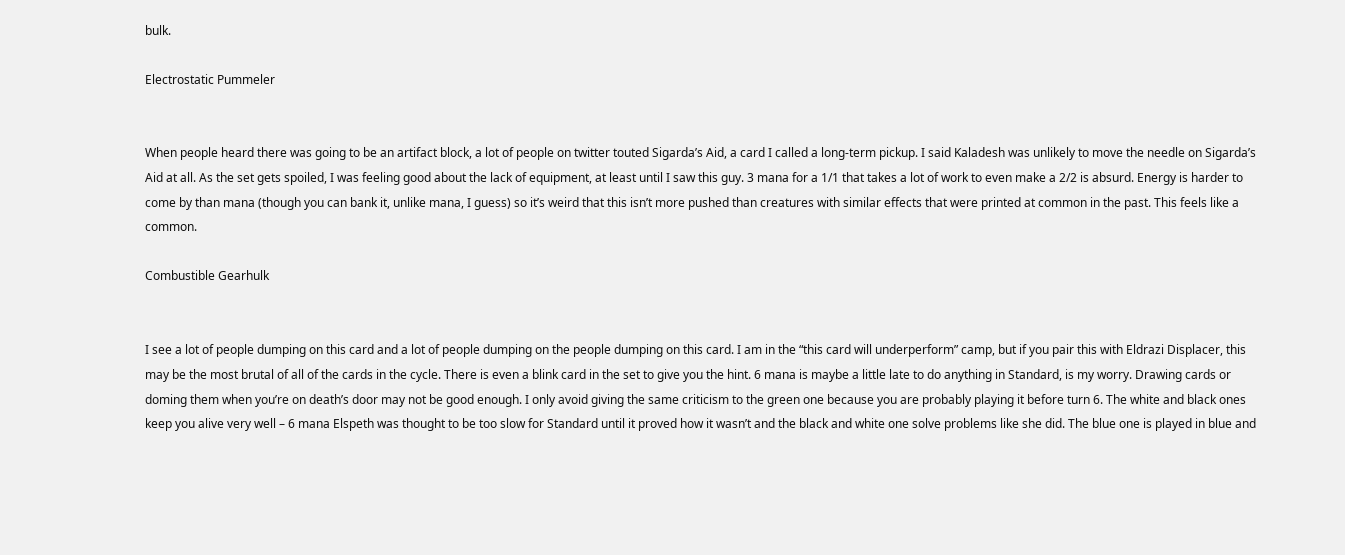bulk.

Electrostatic Pummeler


When people heard there was going to be an artifact block, a lot of people on twitter touted Sigarda’s Aid, a card I called a long-term pickup. I said Kaladesh was unlikely to move the needle on Sigarda’s Aid at all. As the set gets spoiled, I was feeling good about the lack of equipment, at least until I saw this guy. 3 mana for a 1/1 that takes a lot of work to even make a 2/2 is absurd. Energy is harder to come by than mana (though you can bank it, unlike mana, I guess) so it’s weird that this isn’t more pushed than creatures with similar effects that were printed at common in the past. This feels like a common.

Combustible Gearhulk


I see a lot of people dumping on this card and a lot of people dumping on the people dumping on this card. I am in the “this card will underperform” camp, but if you pair this with Eldrazi Displacer, this may be the most brutal of all of the cards in the cycle. There is even a blink card in the set to give you the hint. 6 mana is maybe a little late to do anything in Standard, is my worry. Drawing cards or doming them when you’re on death’s door may not be good enough. I only avoid giving the same criticism to the green one because you are probably playing it before turn 6. The white and black ones keep you alive very well – 6 mana Elspeth was thought to be too slow for Standard until it proved how it wasn’t and the black and white one solve problems like she did. The blue one is played in blue and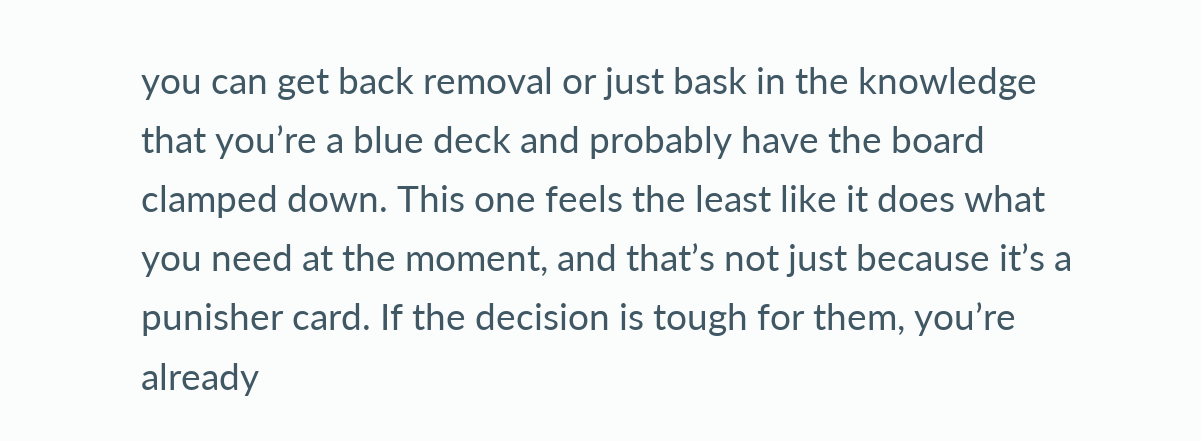you can get back removal or just bask in the knowledge that you’re a blue deck and probably have the board clamped down. This one feels the least like it does what you need at the moment, and that’s not just because it’s a punisher card. If the decision is tough for them, you’re already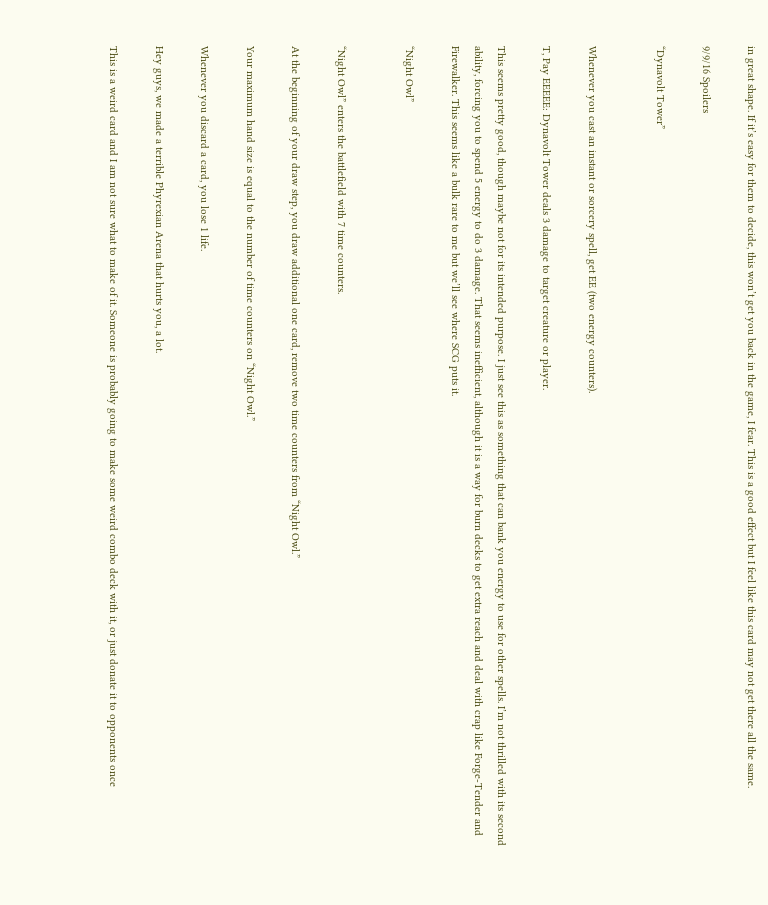in great shape. If it’s easy for them to decide, this won’t get you back in the game, I fear. This is a good effect but I feel like this card may not get there all the same.

9/9/16 Spoilers

“Dynavolt Tower”


Whenever you cast an instant or sorcery spell, get EE (two energy counters).

T, Pay EEEEE: Dynavolt Tower deals 3 damage to target creature or player.

This seems pretty good, though maybe not for its intended purpose. I just see this as something that can bank you energy to use for other spells. I’m not thrilled with its second ability, forcing you to spend 5 energy to do 3 damage. That seems inefficient, although it is a way for burn decks to get extra reach and deal with crap like Forge-Tender and Firewalker. This seems like a bulk rare to me but we’ll see where SCG puts it.

“Night Owl”


“Night Owl” enters the battlefield with 7 time counters.

At the beginning of your draw step, you draw additional one card, remove two time counters from “Night Owl.”

Your maximum hand size is equal to the number of time counters on “Night Owl.”

Whenever you discard a card, you lose 1 life.

Hey guys, we made a terrible Phyrexian Arena that hurts you, a lot.

This is a weird card and I am not sure what to make of it. Someone is probably going to make some weird combo deck with it, or just donate it to opponents once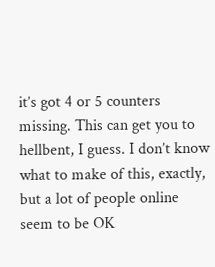it’s got 4 or 5 counters missing. This can get you to hellbent, I guess. I don’t know what to make of this, exactly, but a lot of people online seem to be OK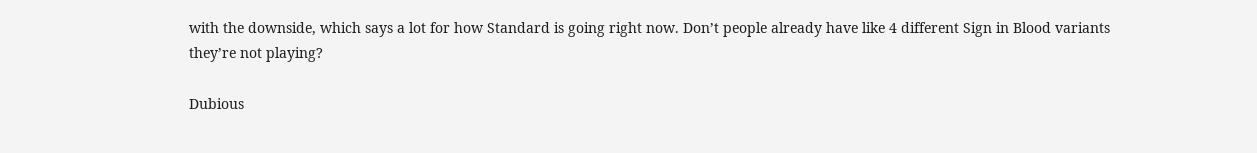with the downside, which says a lot for how Standard is going right now. Don’t people already have like 4 different Sign in Blood variants they’re not playing?

Dubious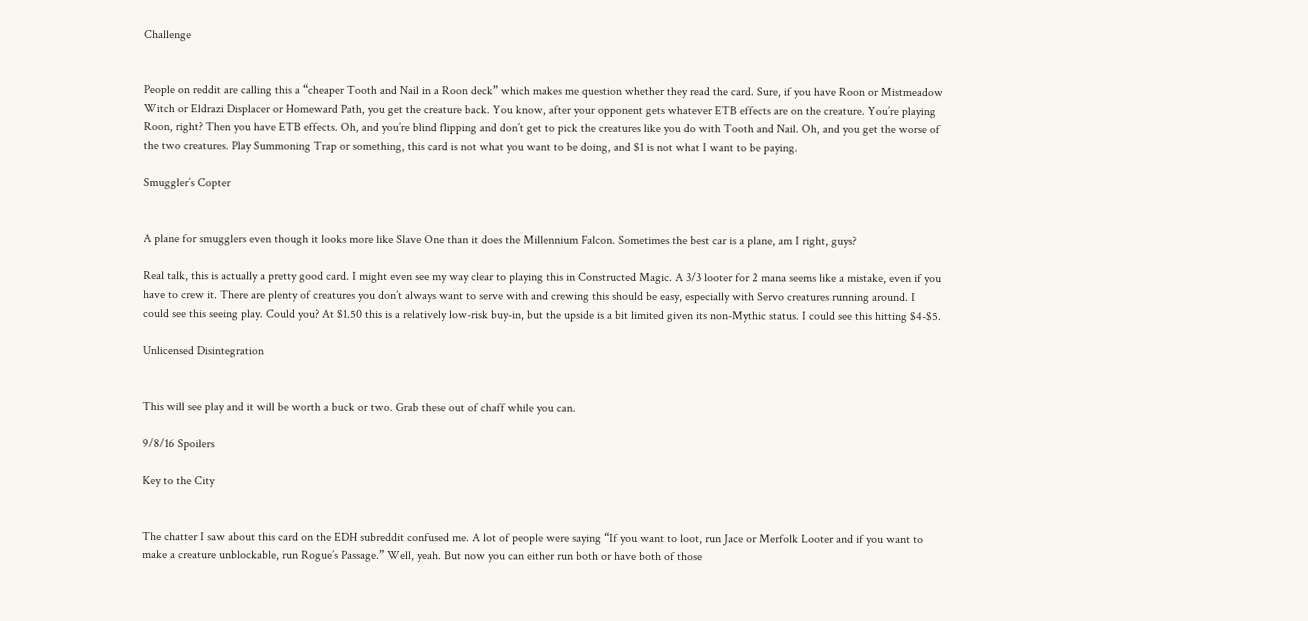Challenge


People on reddit are calling this a “cheaper Tooth and Nail in a Roon deck” which makes me question whether they read the card. Sure, if you have Roon or Mistmeadow Witch or Eldrazi Displacer or Homeward Path, you get the creature back. You know, after your opponent gets whatever ETB effects are on the creature. You’re playing Roon, right? Then you have ETB effects. Oh, and you’re blind flipping and don’t get to pick the creatures like you do with Tooth and Nail. Oh, and you get the worse of the two creatures. Play Summoning Trap or something, this card is not what you want to be doing, and $1 is not what I want to be paying.

Smuggler’s Copter


A plane for smugglers even though it looks more like Slave One than it does the Millennium Falcon. Sometimes the best car is a plane, am I right, guys?

Real talk, this is actually a pretty good card. I might even see my way clear to playing this in Constructed Magic. A 3/3 looter for 2 mana seems like a mistake, even if you have to crew it. There are plenty of creatures you don’t always want to serve with and crewing this should be easy, especially with Servo creatures running around. I could see this seeing play. Could you? At $1.50 this is a relatively low-risk buy-in, but the upside is a bit limited given its non-Mythic status. I could see this hitting $4-$5.

Unlicensed Disintegration


This will see play and it will be worth a buck or two. Grab these out of chaff while you can.

9/8/16 Spoilers

Key to the City


The chatter I saw about this card on the EDH subreddit confused me. A lot of people were saying “If you want to loot, run Jace or Merfolk Looter and if you want to make a creature unblockable, run Rogue’s Passage.” Well, yeah. But now you can either run both or have both of those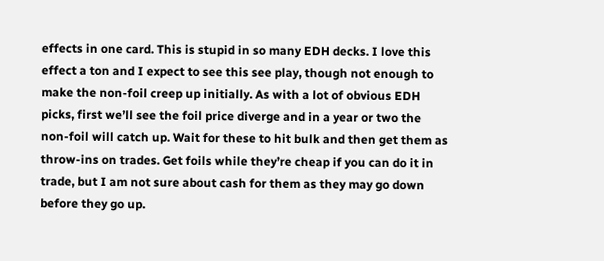effects in one card. This is stupid in so many EDH decks. I love this effect a ton and I expect to see this see play, though not enough to make the non-foil creep up initially. As with a lot of obvious EDH picks, first we’ll see the foil price diverge and in a year or two the non-foil will catch up. Wait for these to hit bulk and then get them as throw-ins on trades. Get foils while they’re cheap if you can do it in trade, but I am not sure about cash for them as they may go down before they go up.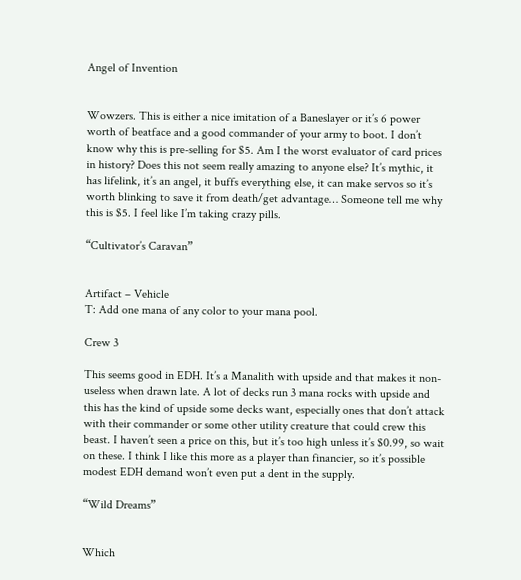Angel of Invention


Wowzers. This is either a nice imitation of a Baneslayer or it’s 6 power worth of beatface and a good commander of your army to boot. I don’t know why this is pre-selling for $5. Am I the worst evaluator of card prices in history? Does this not seem really amazing to anyone else? It’s mythic, it has lifelink, it’s an angel, it buffs everything else, it can make servos so it’s worth blinking to save it from death/get advantage… Someone tell me why this is $5. I feel like I’m taking crazy pills.

“Cultivator’s Caravan”


Artifact – Vehicle
T: Add one mana of any color to your mana pool.

Crew 3

This seems good in EDH. It’s a Manalith with upside and that makes it non-useless when drawn late. A lot of decks run 3 mana rocks with upside and this has the kind of upside some decks want, especially ones that don’t attack with their commander or some other utility creature that could crew this beast. I haven’t seen a price on this, but it’s too high unless it’s $0.99, so wait on these. I think I like this more as a player than financier, so it’s possible modest EDH demand won’t even put a dent in the supply.

“Wild Dreams”


Which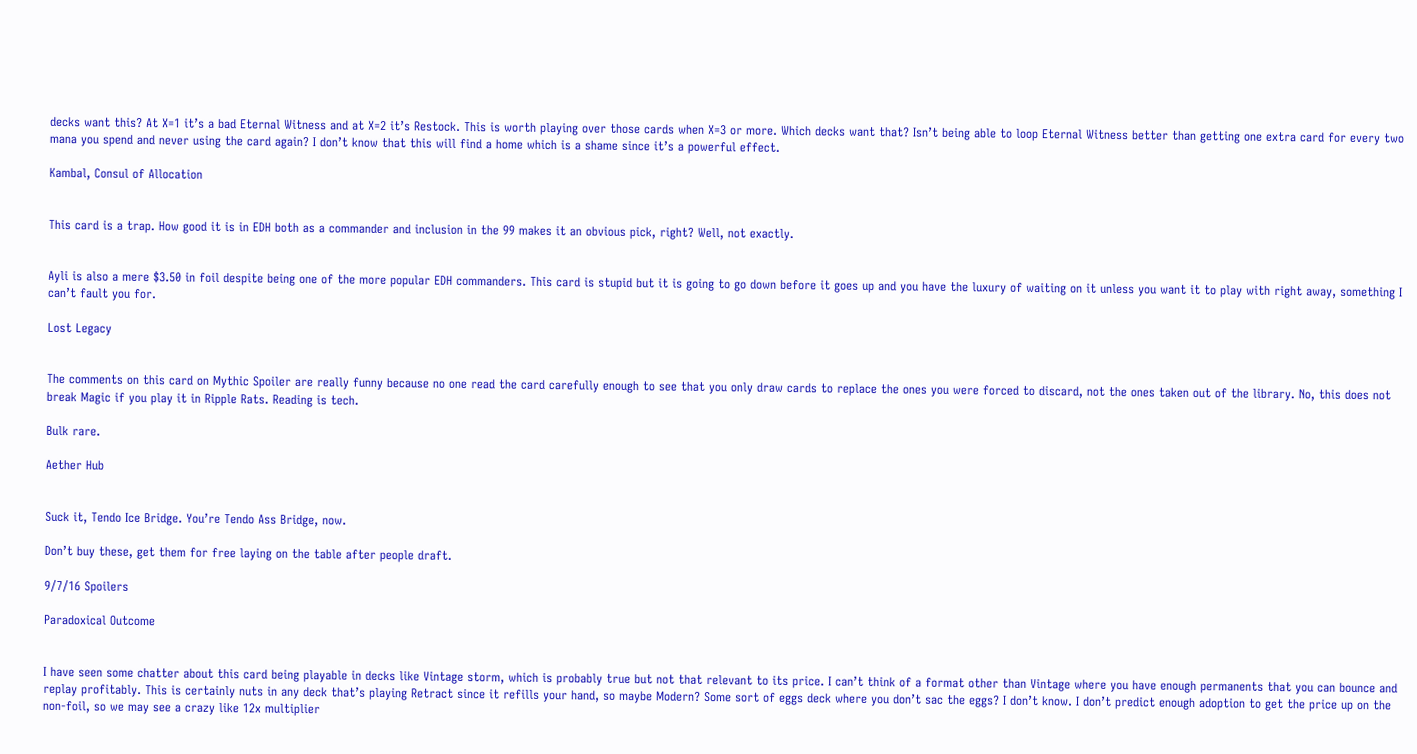decks want this? At X=1 it’s a bad Eternal Witness and at X=2 it’s Restock. This is worth playing over those cards when X=3 or more. Which decks want that? Isn’t being able to loop Eternal Witness better than getting one extra card for every two mana you spend and never using the card again? I don’t know that this will find a home which is a shame since it’s a powerful effect.

Kambal, Consul of Allocation


This card is a trap. How good it is in EDH both as a commander and inclusion in the 99 makes it an obvious pick, right? Well, not exactly.


Ayli is also a mere $3.50 in foil despite being one of the more popular EDH commanders. This card is stupid but it is going to go down before it goes up and you have the luxury of waiting on it unless you want it to play with right away, something I can’t fault you for.

Lost Legacy


The comments on this card on Mythic Spoiler are really funny because no one read the card carefully enough to see that you only draw cards to replace the ones you were forced to discard, not the ones taken out of the library. No, this does not break Magic if you play it in Ripple Rats. Reading is tech.

Bulk rare.

Aether Hub


Suck it, Tendo Ice Bridge. You’re Tendo Ass Bridge, now.

Don’t buy these, get them for free laying on the table after people draft.

9/7/16 Spoilers

Paradoxical Outcome


I have seen some chatter about this card being playable in decks like Vintage storm, which is probably true but not that relevant to its price. I can’t think of a format other than Vintage where you have enough permanents that you can bounce and replay profitably. This is certainly nuts in any deck that’s playing Retract since it refills your hand, so maybe Modern? Some sort of eggs deck where you don’t sac the eggs? I don’t know. I don’t predict enough adoption to get the price up on the non-foil, so we may see a crazy like 12x multiplier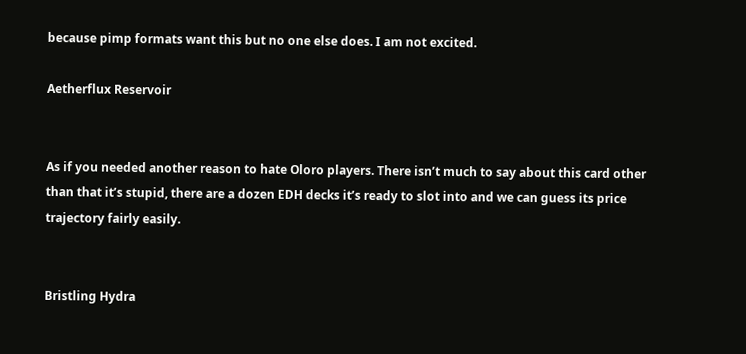because pimp formats want this but no one else does. I am not excited.

Aetherflux Reservoir


As if you needed another reason to hate Oloro players. There isn’t much to say about this card other than that it’s stupid, there are a dozen EDH decks it’s ready to slot into and we can guess its price trajectory fairly easily.


Bristling Hydra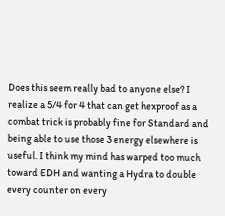Does this seem really bad to anyone else? I realize a 5/4 for 4 that can get hexproof as a combat trick is probably fine for Standard and being able to use those 3 energy elsewhere is useful. I think my mind has warped too much toward EDH and wanting a Hydra to double every counter on every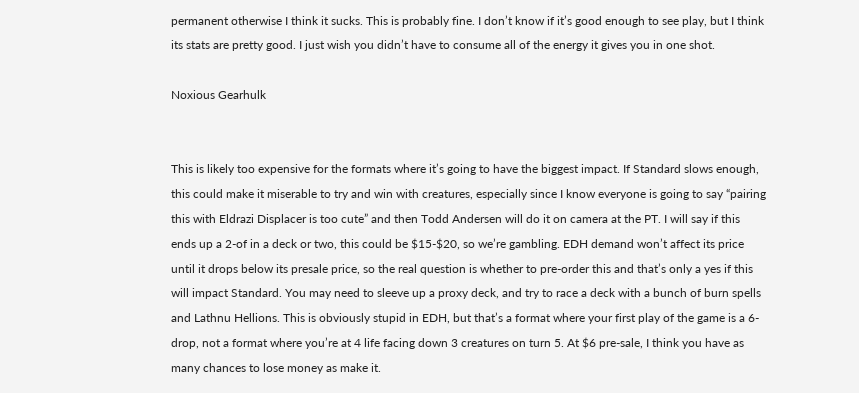permanent otherwise I think it sucks. This is probably fine. I don’t know if it’s good enough to see play, but I think its stats are pretty good. I just wish you didn’t have to consume all of the energy it gives you in one shot.

Noxious Gearhulk


This is likely too expensive for the formats where it’s going to have the biggest impact. If Standard slows enough, this could make it miserable to try and win with creatures, especially since I know everyone is going to say “pairing this with Eldrazi Displacer is too cute” and then Todd Andersen will do it on camera at the PT. I will say if this ends up a 2-of in a deck or two, this could be $15-$20, so we’re gambling. EDH demand won’t affect its price until it drops below its presale price, so the real question is whether to pre-order this and that’s only a yes if this will impact Standard. You may need to sleeve up a proxy deck, and try to race a deck with a bunch of burn spells and Lathnu Hellions. This is obviously stupid in EDH, but that’s a format where your first play of the game is a 6-drop, not a format where you’re at 4 life facing down 3 creatures on turn 5. At $6 pre-sale, I think you have as many chances to lose money as make it.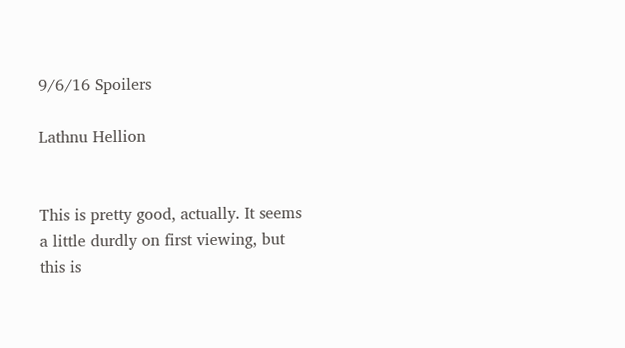9/6/16 Spoilers

Lathnu Hellion


This is pretty good, actually. It seems a little durdly on first viewing, but this is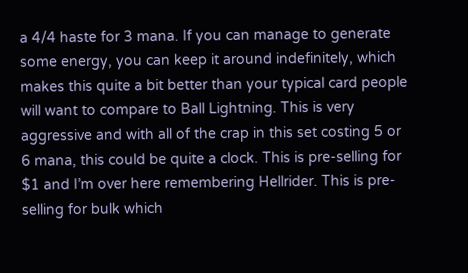a 4/4 haste for 3 mana. If you can manage to generate some energy, you can keep it around indefinitely, which makes this quite a bit better than your typical card people will want to compare to Ball Lightning. This is very aggressive and with all of the crap in this set costing 5 or 6 mana, this could be quite a clock. This is pre-selling for $1 and I’m over here remembering Hellrider. This is pre-selling for bulk which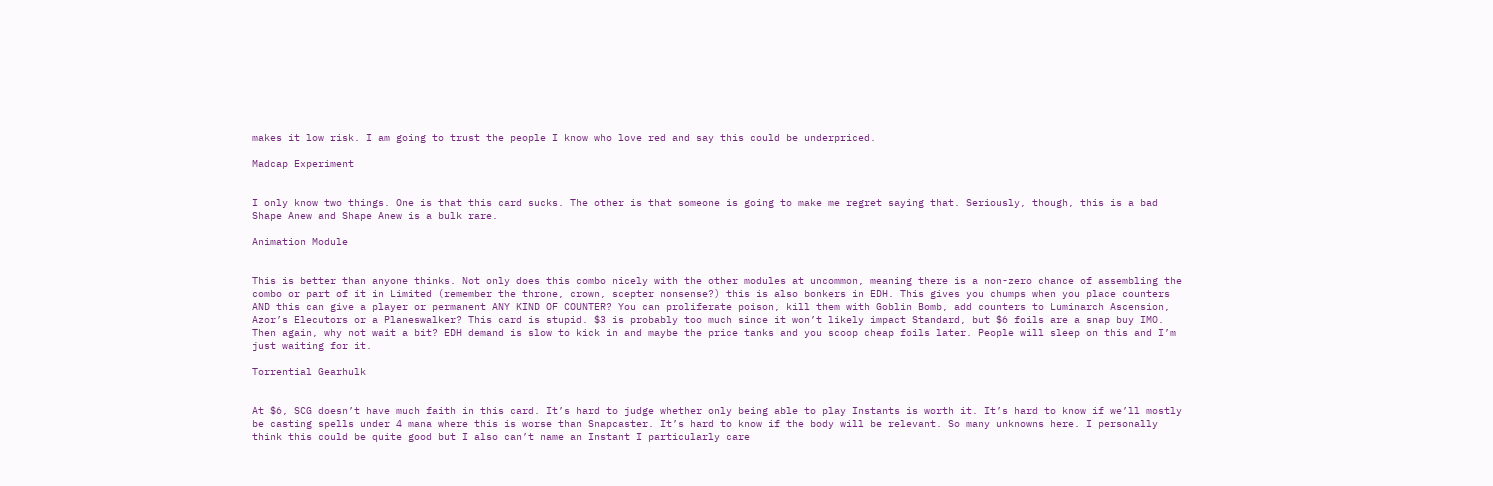makes it low risk. I am going to trust the people I know who love red and say this could be underpriced.

Madcap Experiment


I only know two things. One is that this card sucks. The other is that someone is going to make me regret saying that. Seriously, though, this is a bad Shape Anew and Shape Anew is a bulk rare.

Animation Module


This is better than anyone thinks. Not only does this combo nicely with the other modules at uncommon, meaning there is a non-zero chance of assembling the combo or part of it in Limited (remember the throne, crown, scepter nonsense?) this is also bonkers in EDH. This gives you chumps when you place counters AND this can give a player or permanent ANY KIND OF COUNTER? You can proliferate poison, kill them with Goblin Bomb, add counters to Luminarch Ascension, Azor’s Elecutors or a Planeswalker? This card is stupid. $3 is probably too much since it won’t likely impact Standard, but $6 foils are a snap buy IMO. Then again, why not wait a bit? EDH demand is slow to kick in and maybe the price tanks and you scoop cheap foils later. People will sleep on this and I’m just waiting for it.

Torrential Gearhulk


At $6, SCG doesn’t have much faith in this card. It’s hard to judge whether only being able to play Instants is worth it. It’s hard to know if we’ll mostly be casting spells under 4 mana where this is worse than Snapcaster. It’s hard to know if the body will be relevant. So many unknowns here. I personally think this could be quite good but I also can’t name an Instant I particularly care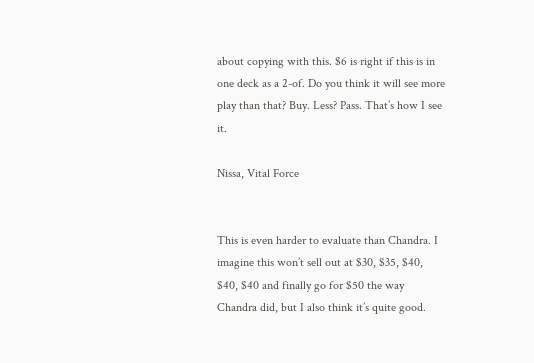about copying with this. $6 is right if this is in one deck as a 2-of. Do you think it will see more play than that? Buy. Less? Pass. That’s how I see it.

Nissa, Vital Force


This is even harder to evaluate than Chandra. I imagine this won’t sell out at $30, $35, $40, $40, $40 and finally go for $50 the way Chandra did, but I also think it’s quite good.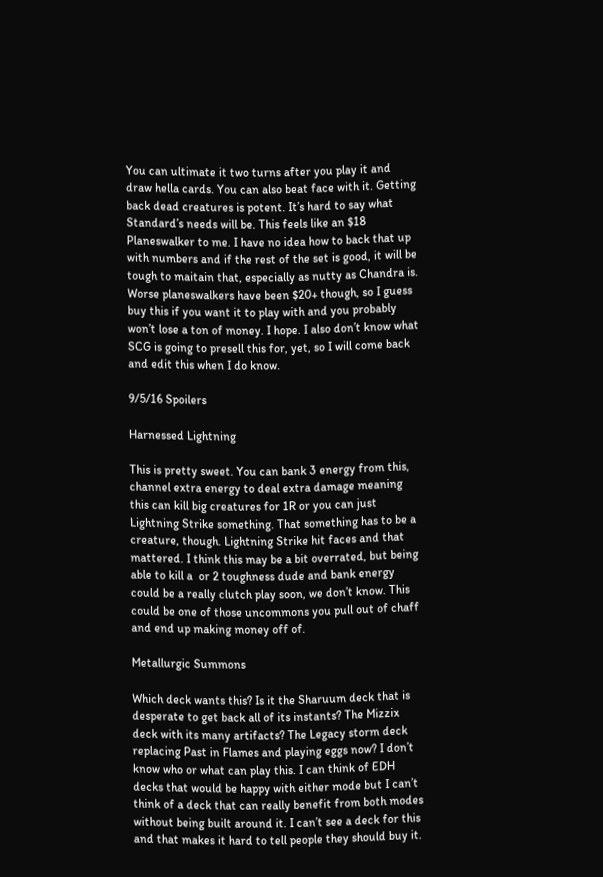You can ultimate it two turns after you play it and draw hella cards. You can also beat face with it. Getting back dead creatures is potent. It’s hard to say what Standard’s needs will be. This feels like an $18 Planeswalker to me. I have no idea how to back that up with numbers and if the rest of the set is good, it will be tough to maitain that, especially as nutty as Chandra is. Worse planeswalkers have been $20+ though, so I guess buy this if you want it to play with and you probably won’t lose a ton of money. I hope. I also don’t know what SCG is going to presell this for, yet, so I will come back and edit this when I do know.

9/5/16 Spoilers

Harnessed Lightning

This is pretty sweet. You can bank 3 energy from this, channel extra energy to deal extra damage meaning this can kill big creatures for 1R or you can just Lightning Strike something. That something has to be a creature, though. Lightning Strike hit faces and that mattered. I think this may be a bit overrated, but being able to kill a  or 2 toughness dude and bank energy could be a really clutch play soon, we don’t know. This could be one of those uncommons you pull out of chaff and end up making money off of.

Metallurgic Summons

Which deck wants this? Is it the Sharuum deck that is desperate to get back all of its instants? The Mizzix deck with its many artifacts? The Legacy storm deck replacing Past in Flames and playing eggs now? I don’t know who or what can play this. I can think of EDH decks that would be happy with either mode but I can’t think of a deck that can really benefit from both modes without being built around it. I can’t see a deck for this and that makes it hard to tell people they should buy it.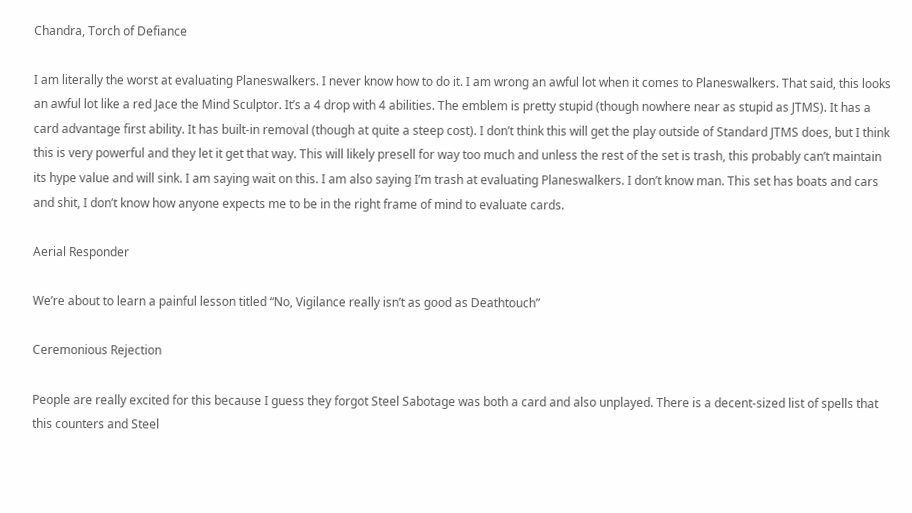Chandra, Torch of Defiance

I am literally the worst at evaluating Planeswalkers. I never know how to do it. I am wrong an awful lot when it comes to Planeswalkers. That said, this looks an awful lot like a red Jace the Mind Sculptor. It’s a 4 drop with 4 abilities. The emblem is pretty stupid (though nowhere near as stupid as JTMS). It has a card advantage first ability. It has built-in removal (though at quite a steep cost). I don’t think this will get the play outside of Standard JTMS does, but I think this is very powerful and they let it get that way. This will likely presell for way too much and unless the rest of the set is trash, this probably can’t maintain its hype value and will sink. I am saying wait on this. I am also saying I’m trash at evaluating Planeswalkers. I don’t know man. This set has boats and cars and shit, I don’t know how anyone expects me to be in the right frame of mind to evaluate cards.

Aerial Responder

We’re about to learn a painful lesson titled “No, Vigilance really isn’t as good as Deathtouch”

Ceremonious Rejection

People are really excited for this because I guess they forgot Steel Sabotage was both a card and also unplayed. There is a decent-sized list of spells that this counters and Steel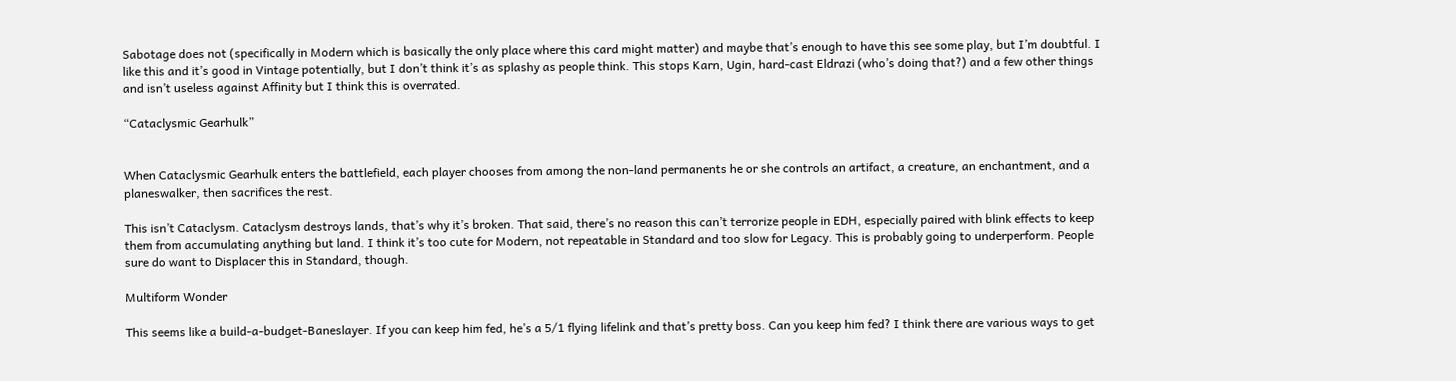Sabotage does not (specifically in Modern which is basically the only place where this card might matter) and maybe that’s enough to have this see some play, but I’m doubtful. I like this and it’s good in Vintage potentially, but I don’t think it’s as splashy as people think. This stops Karn, Ugin, hard-cast Eldrazi (who’s doing that?) and a few other things and isn’t useless against Affinity but I think this is overrated.

“Cataclysmic Gearhulk”


When Cataclysmic Gearhulk enters the battlefield, each player chooses from among the non-land permanents he or she controls an artifact, a creature, an enchantment, and a planeswalker, then sacrifices the rest.

This isn’t Cataclysm. Cataclysm destroys lands, that’s why it’s broken. That said, there’s no reason this can’t terrorize people in EDH, especially paired with blink effects to keep them from accumulating anything but land. I think it’s too cute for Modern, not repeatable in Standard and too slow for Legacy. This is probably going to underperform. People sure do want to Displacer this in Standard, though.

Multiform Wonder

This seems like a build-a-budget-Baneslayer. If you can keep him fed, he’s a 5/1 flying lifelink and that’s pretty boss. Can you keep him fed? I think there are various ways to get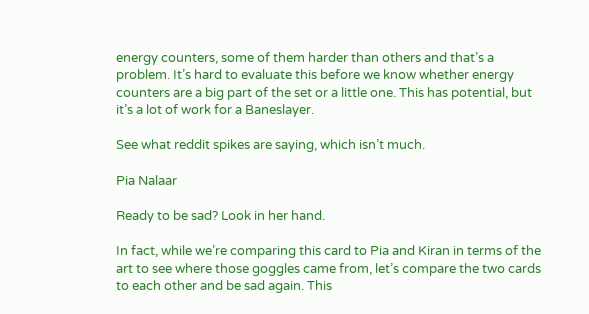energy counters, some of them harder than others and that’s a problem. It’s hard to evaluate this before we know whether energy counters are a big part of the set or a little one. This has potential, but it’s a lot of work for a Baneslayer.

See what reddit spikes are saying, which isn’t much.

Pia Nalaar

Ready to be sad? Look in her hand.

In fact, while we’re comparing this card to Pia and Kiran in terms of the art to see where those goggles came from, let’s compare the two cards to each other and be sad again. This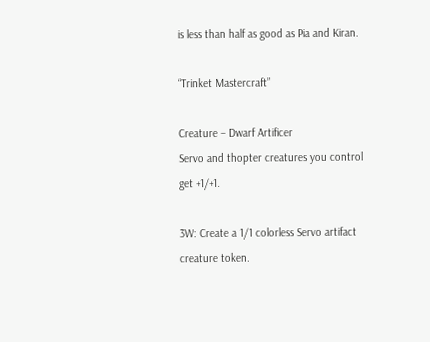is less than half as good as Pia and Kiran.

“Trinket Mastercraft”

Creature – Dwarf Artificer
Servo and thopter creatures you control get +1/+1.

3W: Create a 1/1 colorless Servo artifact creature token.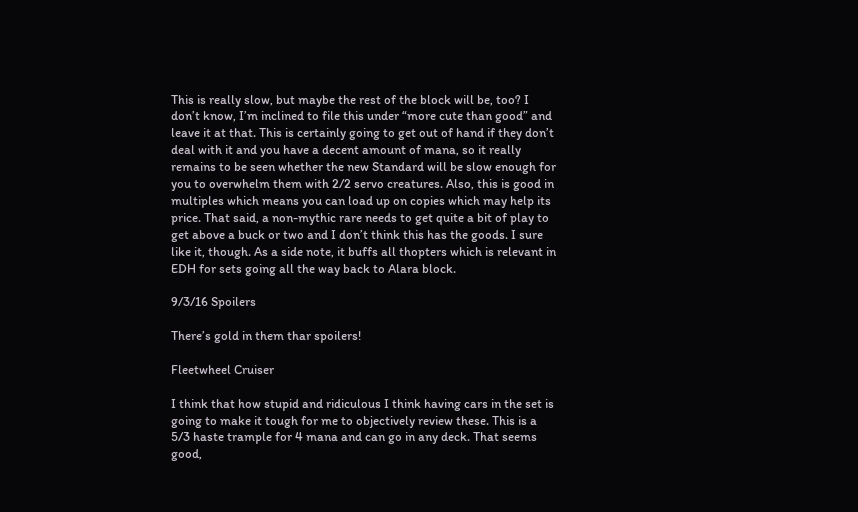This is really slow, but maybe the rest of the block will be, too? I don’t know, I’m inclined to file this under “more cute than good” and leave it at that. This is certainly going to get out of hand if they don’t deal with it and you have a decent amount of mana, so it really remains to be seen whether the new Standard will be slow enough for you to overwhelm them with 2/2 servo creatures. Also, this is good in multiples which means you can load up on copies which may help its price. That said, a non-mythic rare needs to get quite a bit of play to get above a buck or two and I don’t think this has the goods. I sure like it, though. As a side note, it buffs all thopters which is relevant in EDH for sets going all the way back to Alara block.

9/3/16 Spoilers

There’s gold in them thar spoilers!

Fleetwheel Cruiser

I think that how stupid and ridiculous I think having cars in the set is going to make it tough for me to objectively review these. This is a 5/3 haste trample for 4 mana and can go in any deck. That seems good,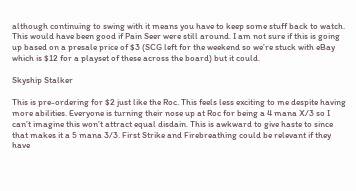although continuing to swing with it means you have to keep some stuff back to watch. This would have been good if Pain Seer were still around. I am not sure if this is going up based on a presale price of $3 (SCG left for the weekend so we’re stuck with eBay which is $12 for a playset of these across the board) but it could.

Skyship Stalker

This is pre-ordering for $2 just like the Roc. This feels less exciting to me despite having more abilities. Everyone is turning their nose up at Roc for being a 4 mana X/3 so I can’t imagine this won’t attract equal disdain. This is awkward to give haste to since that makes it a 5 mana 3/3. First Strike and Firebreathing could be relevant if they have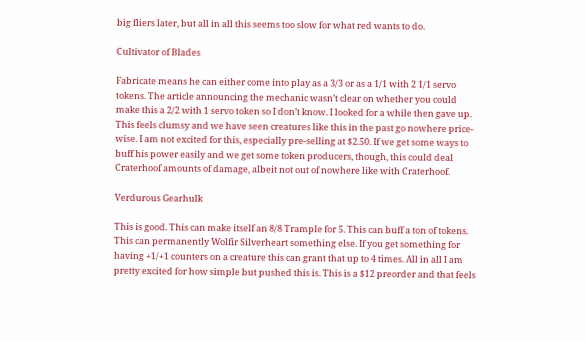big fliers later, but all in all this seems too slow for what red wants to do.

Cultivator of Blades

Fabricate means he can either come into play as a 3/3 or as a 1/1 with 2 1/1 servo tokens. The article announcing the mechanic wasn’t clear on whether you could make this a 2/2 with 1 servo token so I don’t know. I looked for a while then gave up. This feels clumsy and we have seen creatures like this in the past go nowhere price-wise. I am not excited for this, especially pre-selling at $2.50. If we get some ways to buff his power easily and we get some token producers, though, this could deal Craterhoof amounts of damage, albeit not out of nowhere like with Craterhoof.

Verdurous Gearhulk

This is good. This can make itself an 8/8 Trample for 5. This can buff a ton of tokens. This can permanently Wolfir Silverheart something else. If you get something for having +1/+1 counters on a creature this can grant that up to 4 times. All in all I am pretty excited for how simple but pushed this is. This is a $12 preorder and that feels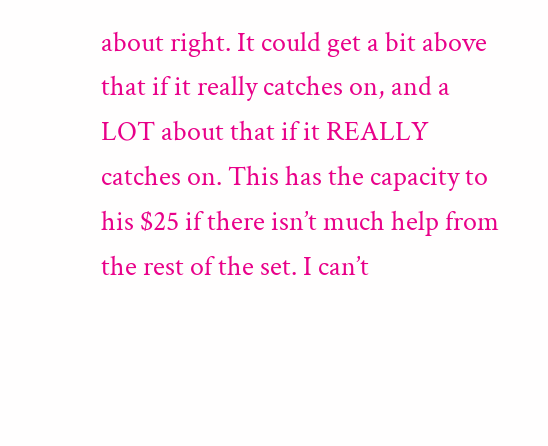about right. It could get a bit above that if it really catches on, and a LOT about that if it REALLY catches on. This has the capacity to his $25 if there isn’t much help from the rest of the set. I can’t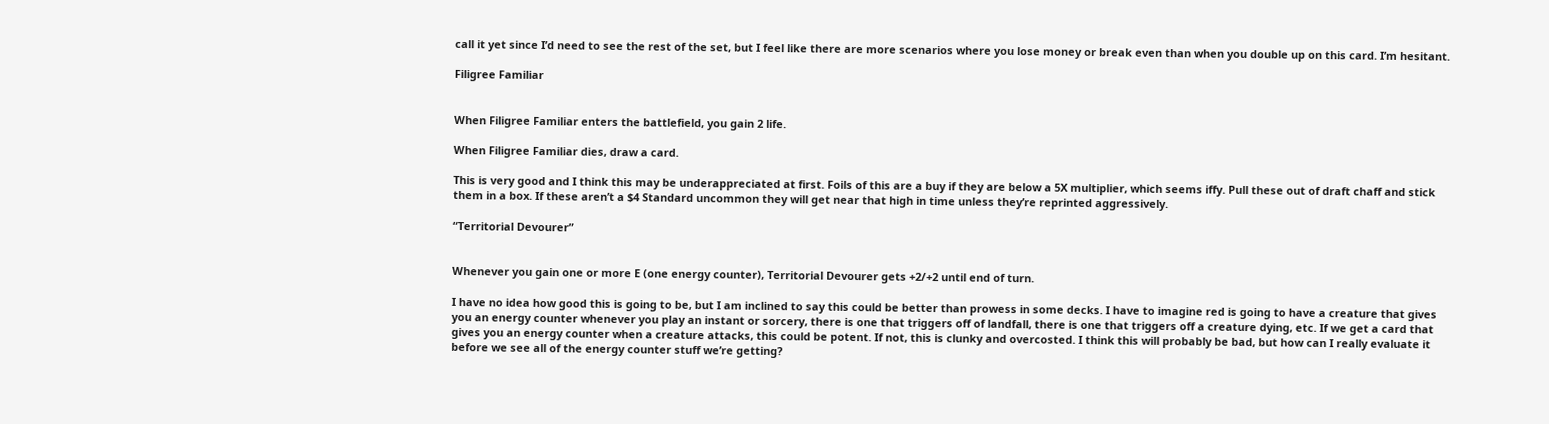call it yet since I’d need to see the rest of the set, but I feel like there are more scenarios where you lose money or break even than when you double up on this card. I’m hesitant.

Filigree Familiar


When Filigree Familiar enters the battlefield, you gain 2 life.

When Filigree Familiar dies, draw a card.

This is very good and I think this may be underappreciated at first. Foils of this are a buy if they are below a 5X multiplier, which seems iffy. Pull these out of draft chaff and stick them in a box. If these aren’t a $4 Standard uncommon they will get near that high in time unless they’re reprinted aggressively.

“Territorial Devourer”


Whenever you gain one or more E (one energy counter), Territorial Devourer gets +2/+2 until end of turn.

I have no idea how good this is going to be, but I am inclined to say this could be better than prowess in some decks. I have to imagine red is going to have a creature that gives you an energy counter whenever you play an instant or sorcery, there is one that triggers off of landfall, there is one that triggers off a creature dying, etc. If we get a card that gives you an energy counter when a creature attacks, this could be potent. If not, this is clunky and overcosted. I think this will probably be bad, but how can I really evaluate it before we see all of the energy counter stuff we’re getting?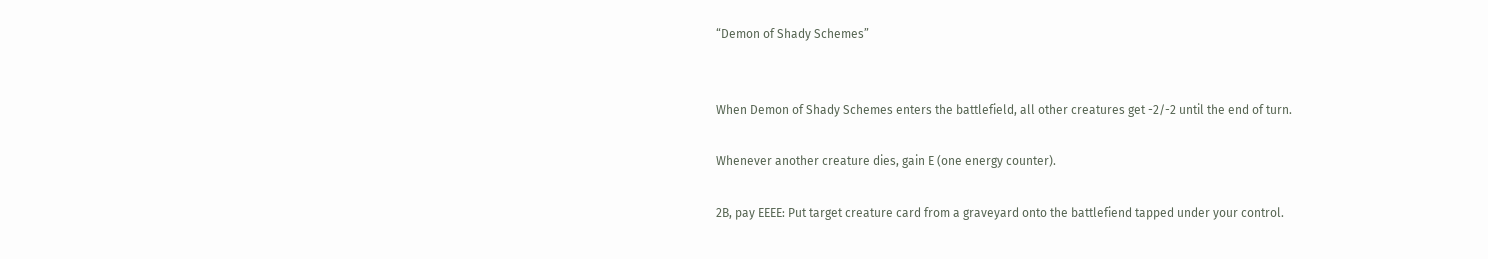“Demon of Shady Schemes”


When Demon of Shady Schemes enters the battlefield, all other creatures get -2/-2 until the end of turn.

Whenever another creature dies, gain E (one energy counter).

2B, pay EEEE: Put target creature card from a graveyard onto the battlefiend tapped under your control.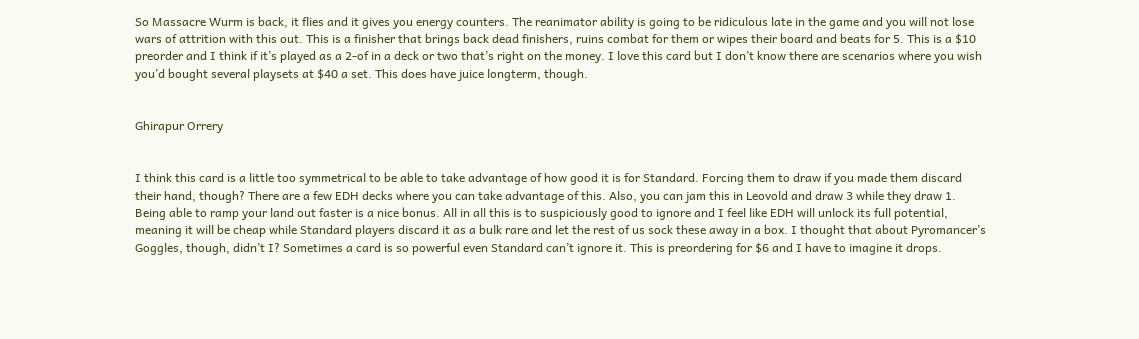So Massacre Wurm is back, it flies and it gives you energy counters. The reanimator ability is going to be ridiculous late in the game and you will not lose wars of attrition with this out. This is a finisher that brings back dead finishers, ruins combat for them or wipes their board and beats for 5. This is a $10 preorder and I think if it’s played as a 2-of in a deck or two that’s right on the money. I love this card but I don’t know there are scenarios where you wish you’d bought several playsets at $40 a set. This does have juice longterm, though.


Ghirapur Orrery


I think this card is a little too symmetrical to be able to take advantage of how good it is for Standard. Forcing them to draw if you made them discard their hand, though? There are a few EDH decks where you can take advantage of this. Also, you can jam this in Leovold and draw 3 while they draw 1.  Being able to ramp your land out faster is a nice bonus. All in all this is to suspiciously good to ignore and I feel like EDH will unlock its full potential, meaning it will be cheap while Standard players discard it as a bulk rare and let the rest of us sock these away in a box. I thought that about Pyromancer’s Goggles, though, didn’t I? Sometimes a card is so powerful even Standard can’t ignore it. This is preordering for $6 and I have to imagine it drops.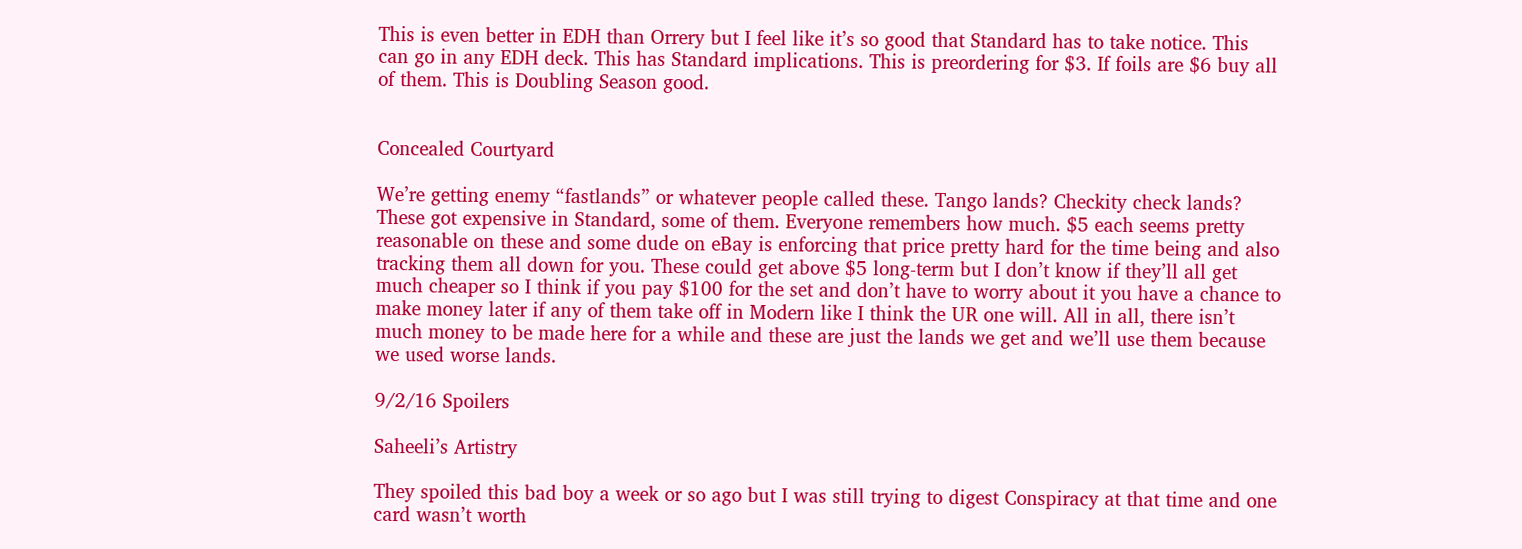This is even better in EDH than Orrery but I feel like it’s so good that Standard has to take notice. This can go in any EDH deck. This has Standard implications. This is preordering for $3. If foils are $6 buy all of them. This is Doubling Season good.


Concealed Courtyard

We’re getting enemy “fastlands” or whatever people called these. Tango lands? Checkity check lands? These got expensive in Standard, some of them. Everyone remembers how much. $5 each seems pretty reasonable on these and some dude on eBay is enforcing that price pretty hard for the time being and also tracking them all down for you. These could get above $5 long-term but I don’t know if they’ll all get much cheaper so I think if you pay $100 for the set and don’t have to worry about it you have a chance to make money later if any of them take off in Modern like I think the UR one will. All in all, there isn’t much money to be made here for a while and these are just the lands we get and we’ll use them because we used worse lands.

9/2/16 Spoilers

Saheeli’s Artistry

They spoiled this bad boy a week or so ago but I was still trying to digest Conspiracy at that time and one card wasn’t worth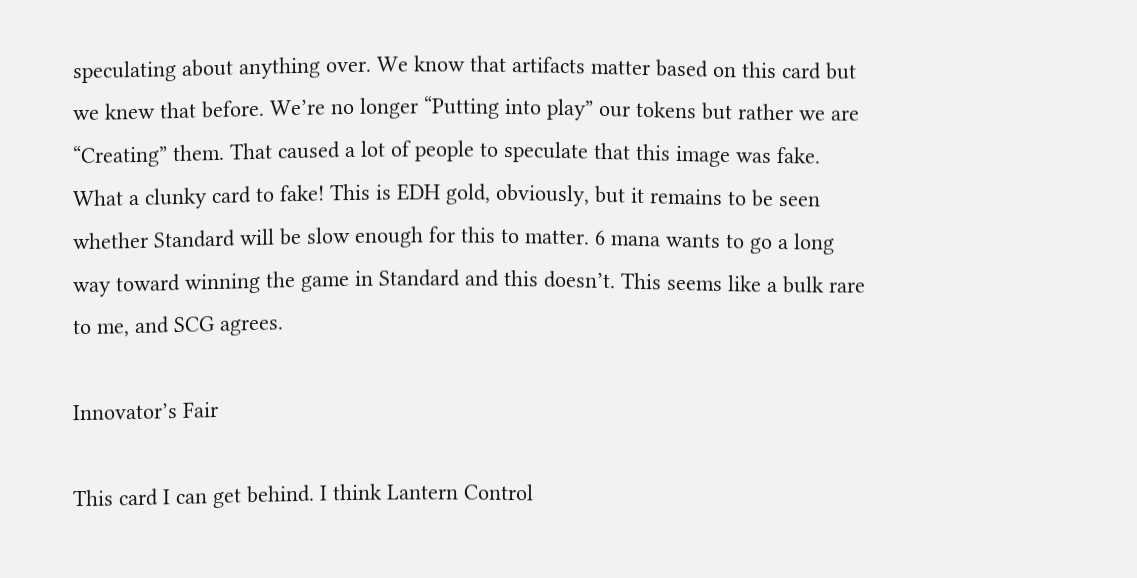speculating about anything over. We know that artifacts matter based on this card but we knew that before. We’re no longer “Putting into play” our tokens but rather we are “Creating” them. That caused a lot of people to speculate that this image was fake. What a clunky card to fake! This is EDH gold, obviously, but it remains to be seen whether Standard will be slow enough for this to matter. 6 mana wants to go a long way toward winning the game in Standard and this doesn’t. This seems like a bulk rare to me, and SCG agrees.

Innovator’s Fair

This card I can get behind. I think Lantern Control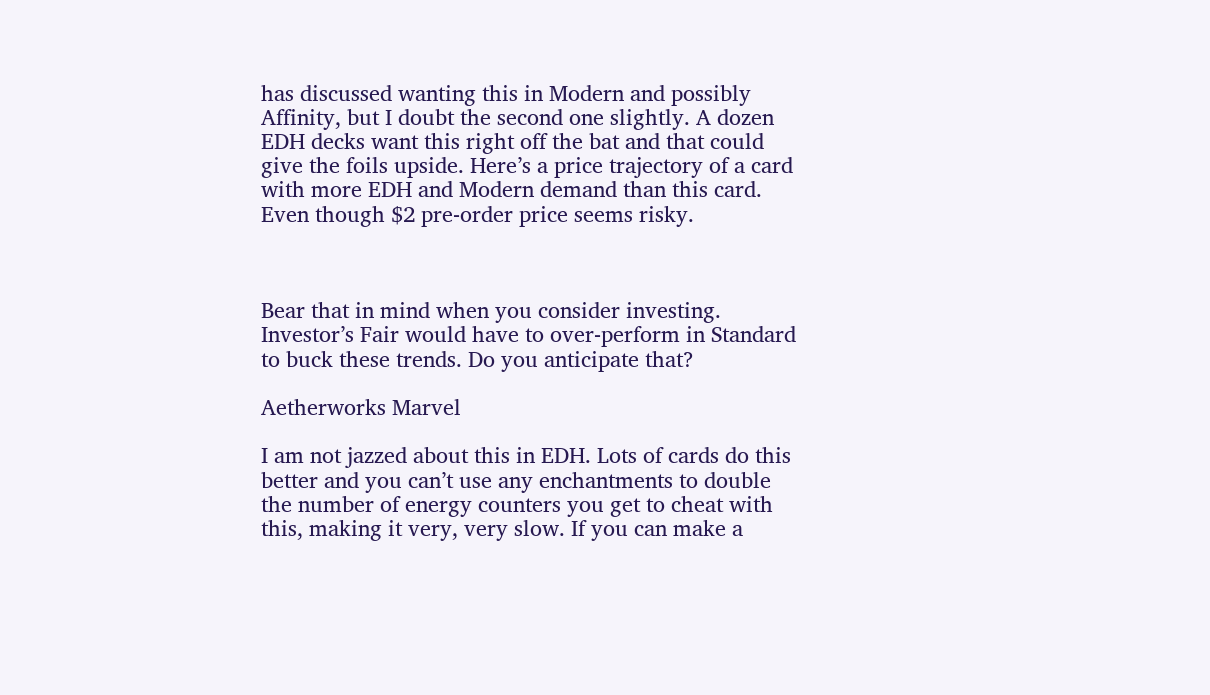has discussed wanting this in Modern and possibly Affinity, but I doubt the second one slightly. A dozen EDH decks want this right off the bat and that could give the foils upside. Here’s a price trajectory of a card with more EDH and Modern demand than this card. Even though $2 pre-order price seems risky.



Bear that in mind when you consider investing. Investor’s Fair would have to over-perform in Standard to buck these trends. Do you anticipate that?

Aetherworks Marvel

I am not jazzed about this in EDH. Lots of cards do this better and you can’t use any enchantments to double the number of energy counters you get to cheat with this, making it very, very slow. If you can make a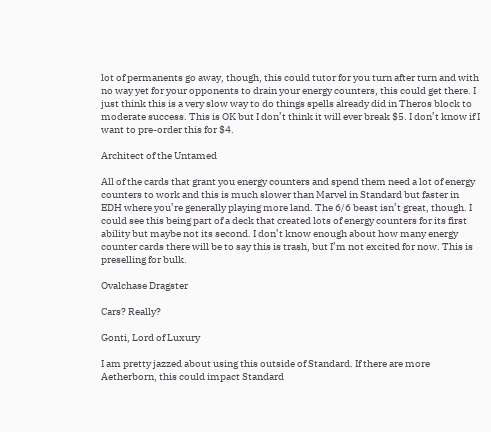lot of permanents go away, though, this could tutor for you turn after turn and with no way yet for your opponents to drain your energy counters, this could get there. I just think this is a very slow way to do things spells already did in Theros block to moderate success. This is OK but I don’t think it will ever break $5. I don’t know if I want to pre-order this for $4.

Architect of the Untamed

All of the cards that grant you energy counters and spend them need a lot of energy counters to work and this is much slower than Marvel in Standard but faster in EDH where you’re generally playing more land. The 6/6 beast isn’t great, though. I could see this being part of a deck that created lots of energy counters for its first ability but maybe not its second. I don’t know enough about how many energy counter cards there will be to say this is trash, but I’m not excited for now. This is preselling for bulk.

Ovalchase Dragster

Cars? Really?

Gonti, Lord of Luxury

I am pretty jazzed about using this outside of Standard. If there are more Aetherborn, this could impact Standard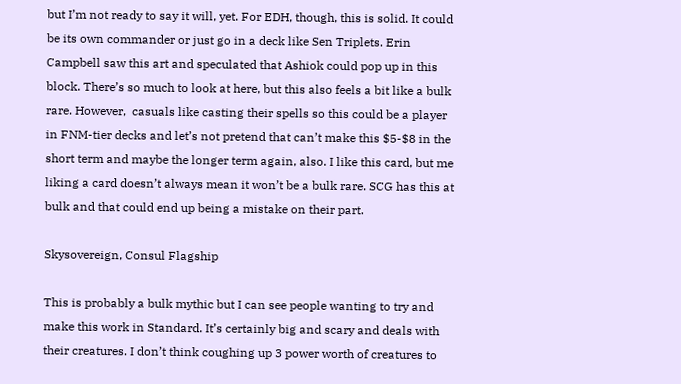but I’m not ready to say it will, yet. For EDH, though, this is solid. It could be its own commander or just go in a deck like Sen Triplets. Erin Campbell saw this art and speculated that Ashiok could pop up in this block. There’s so much to look at here, but this also feels a bit like a bulk rare. However,  casuals like casting their spells so this could be a player in FNM-tier decks and let’s not pretend that can’t make this $5-$8 in the short term and maybe the longer term again, also. I like this card, but me liking a card doesn’t always mean it won’t be a bulk rare. SCG has this at bulk and that could end up being a mistake on their part.

Skysovereign, Consul Flagship

This is probably a bulk mythic but I can see people wanting to try and make this work in Standard. It’s certainly big and scary and deals with their creatures. I don’t think coughing up 3 power worth of creatures to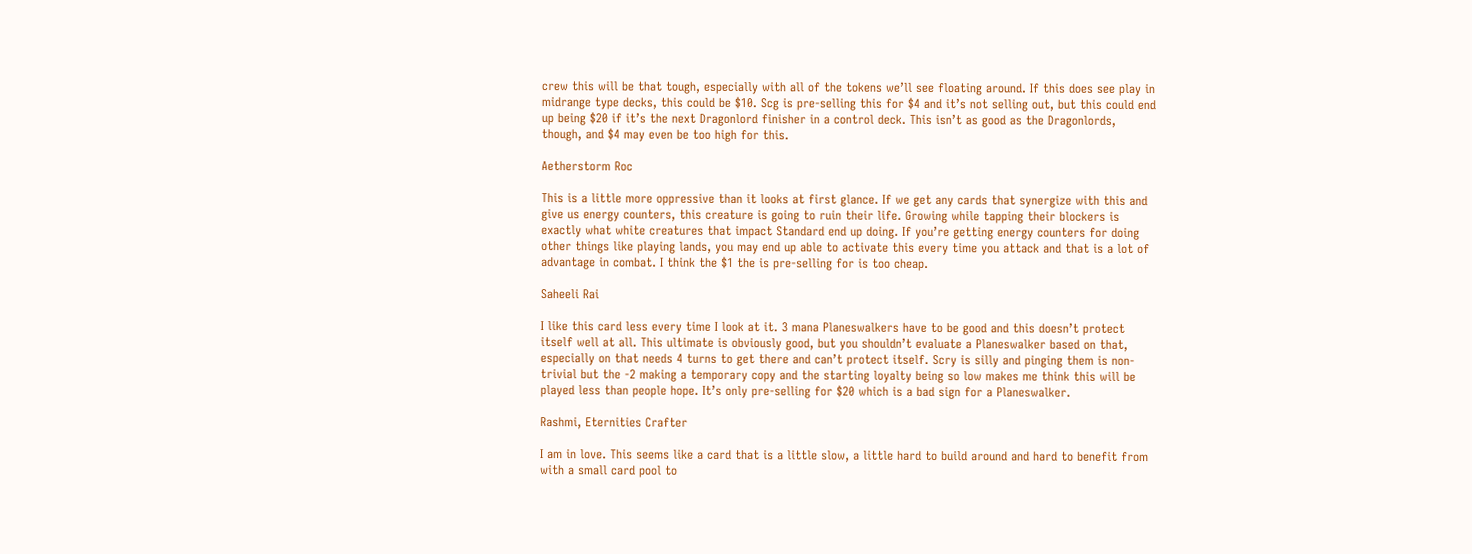crew this will be that tough, especially with all of the tokens we’ll see floating around. If this does see play in midrange type decks, this could be $10. Scg is pre-selling this for $4 and it’s not selling out, but this could end up being $20 if it’s the next Dragonlord finisher in a control deck. This isn’t as good as the Dragonlords, though, and $4 may even be too high for this.

Aetherstorm Roc

This is a little more oppressive than it looks at first glance. If we get any cards that synergize with this and give us energy counters, this creature is going to ruin their life. Growing while tapping their blockers is exactly what white creatures that impact Standard end up doing. If you’re getting energy counters for doing other things like playing lands, you may end up able to activate this every time you attack and that is a lot of advantage in combat. I think the $1 the is pre-selling for is too cheap.

Saheeli Rai

I like this card less every time I look at it. 3 mana Planeswalkers have to be good and this doesn’t protect itself well at all. This ultimate is obviously good, but you shouldn’t evaluate a Planeswalker based on that, especially on that needs 4 turns to get there and can’t protect itself. Scry is silly and pinging them is non-trivial but the -2 making a temporary copy and the starting loyalty being so low makes me think this will be played less than people hope. It’s only pre-selling for $20 which is a bad sign for a Planeswalker.

Rashmi, Eternities Crafter

I am in love. This seems like a card that is a little slow, a little hard to build around and hard to benefit from with a small card pool to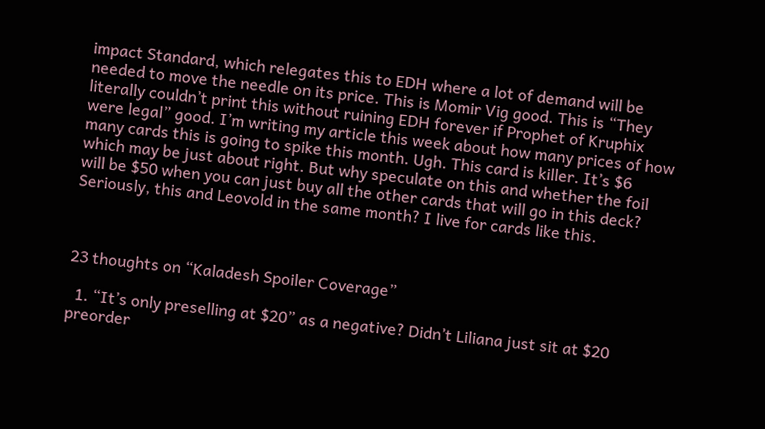impact Standard, which relegates this to EDH where a lot of demand will be needed to move the needle on its price. This is Momir Vig good. This is “They literally couldn’t print this without ruining EDH forever if Prophet of Kruphix were legal” good. I’m writing my article this week about how many prices of how many cards this is going to spike this month. Ugh. This card is killer. It’s $6 which may be just about right. But why speculate on this and whether the foil will be $50 when you can just buy all the other cards that will go in this deck? Seriously, this and Leovold in the same month? I live for cards like this.



23 thoughts on “Kaladesh Spoiler Coverage”

  1. “It’s only preselling at $20” as a negative? Didn’t Liliana just sit at $20 preorder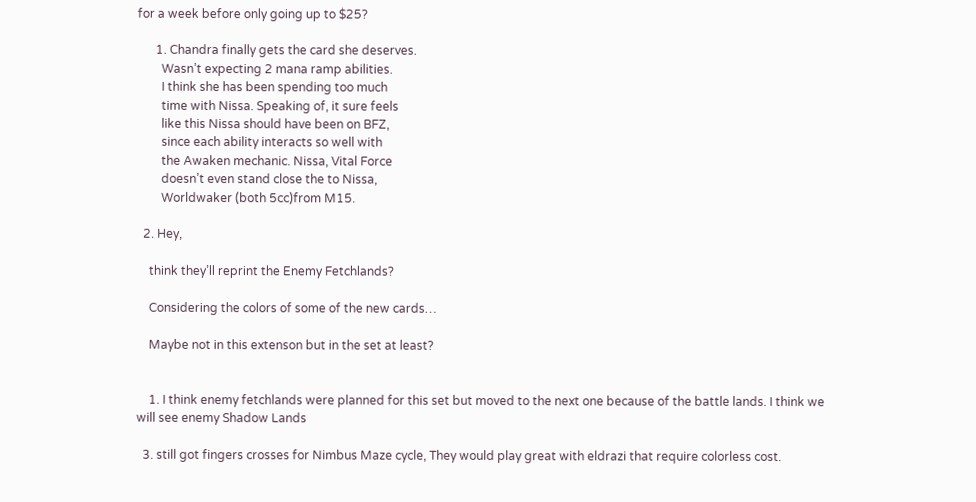for a week before only going up to $25?

      1. Chandra finally gets the card she deserves.
        Wasn’t expecting 2 mana ramp abilities.
        I think she has been spending too much
        time with Nissa. Speaking of, it sure feels
        like this Nissa should have been on BFZ,
        since each ability interacts so well with
        the Awaken mechanic. Nissa, Vital Force
        doesn’t even stand close the to Nissa,
        Worldwaker (both 5cc)from M15.

  2. Hey,

    think they’ll reprint the Enemy Fetchlands?

    Considering the colors of some of the new cards…

    Maybe not in this extenson but in the set at least?


    1. I think enemy fetchlands were planned for this set but moved to the next one because of the battle lands. I think we will see enemy Shadow Lands

  3. still got fingers crosses for Nimbus Maze cycle, They would play great with eldrazi that require colorless cost.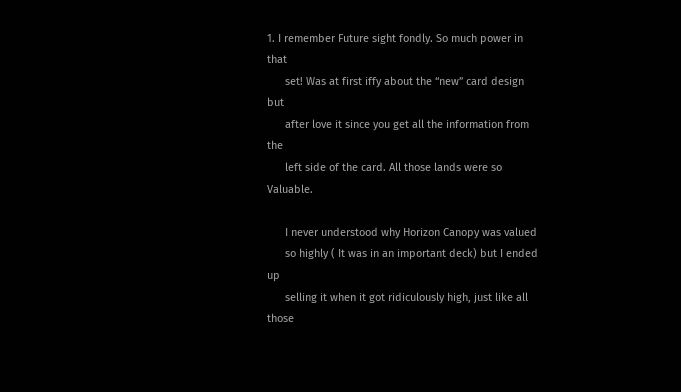1. I remember Future sight fondly. So much power in that
      set! Was at first iffy about the “new” card design but
      after love it since you get all the information from the
      left side of the card. All those lands were so Valuable.

      I never understood why Horizon Canopy was valued
      so highly ( It was in an important deck) but I ended up
      selling it when it got ridiculously high, just like all those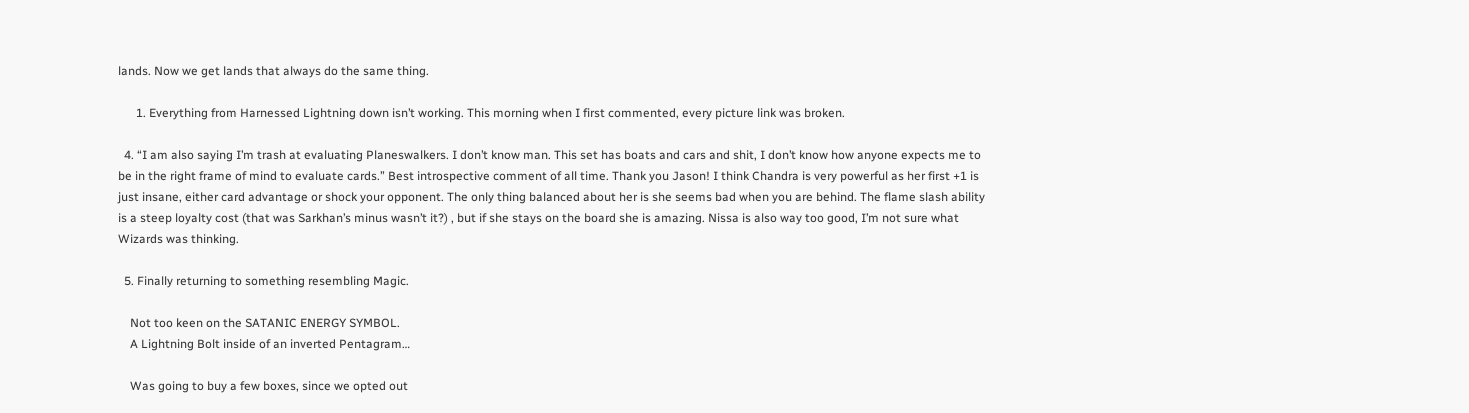lands. Now we get lands that always do the same thing.

      1. Everything from Harnessed Lightning down isn’t working. This morning when I first commented, every picture link was broken.

  4. “I am also saying I’m trash at evaluating Planeswalkers. I don’t know man. This set has boats and cars and shit, I don’t know how anyone expects me to be in the right frame of mind to evaluate cards.” Best introspective comment of all time. Thank you Jason! I think Chandra is very powerful as her first +1 is just insane, either card advantage or shock your opponent. The only thing balanced about her is she seems bad when you are behind. The flame slash ability is a steep loyalty cost (that was Sarkhan’s minus wasn’t it?) , but if she stays on the board she is amazing. Nissa is also way too good, I’m not sure what Wizards was thinking.

  5. Finally returning to something resembling Magic.

    Not too keen on the SATANIC ENERGY SYMBOL.
    A Lightning Bolt inside of an inverted Pentagram…

    Was going to buy a few boxes, since we opted out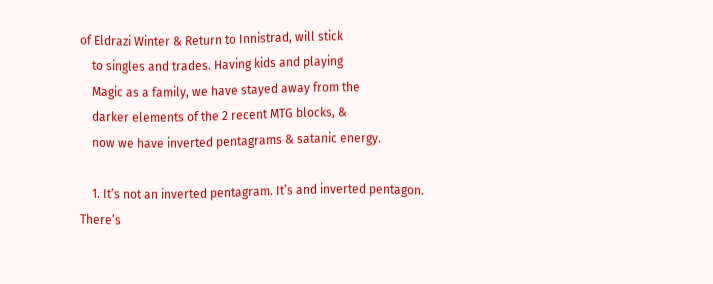of Eldrazi Winter & Return to Innistrad, will stick
    to singles and trades. Having kids and playing
    Magic as a family, we have stayed away from the
    darker elements of the 2 recent MTG blocks, &
    now we have inverted pentagrams & satanic energy.

    1. It’s not an inverted pentagram. It’s and inverted pentagon. There’s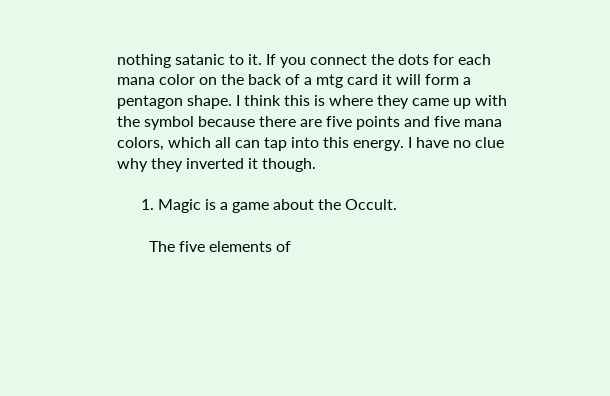nothing satanic to it. If you connect the dots for each mana color on the back of a mtg card it will form a pentagon shape. I think this is where they came up with the symbol because there are five points and five mana colors, which all can tap into this energy. I have no clue why they inverted it though.

      1. Magic is a game about the Occult.

        The five elements of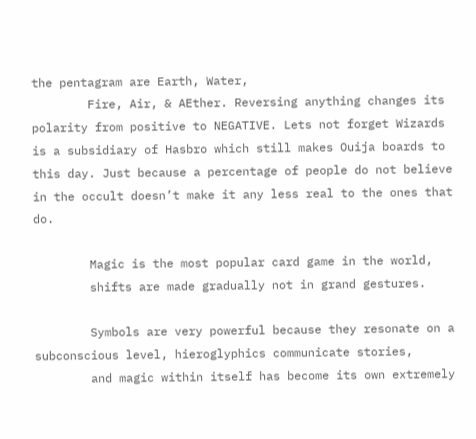the pentagram are Earth, Water,
        Fire, Air, & AEther. Reversing anything changes its polarity from positive to NEGATIVE. Lets not forget Wizards is a subsidiary of Hasbro which still makes Ouija boards to this day. Just because a percentage of people do not believe in the occult doesn’t make it any less real to the ones that do.

        Magic is the most popular card game in the world,
        shifts are made gradually not in grand gestures.

        Symbols are very powerful because they resonate on a subconscious level, hieroglyphics communicate stories,
        and magic within itself has become its own extremely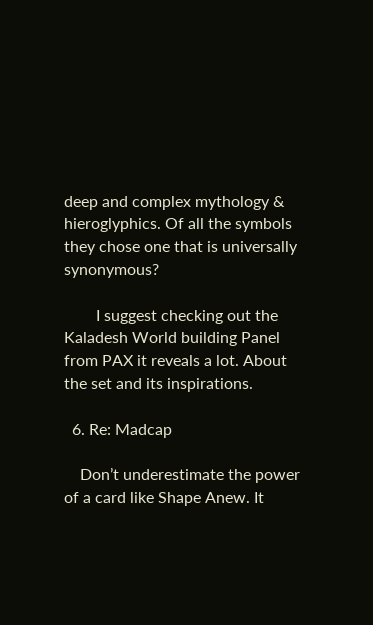deep and complex mythology & hieroglyphics. Of all the symbols they chose one that is universally synonymous?

        I suggest checking out the Kaladesh World building Panel from PAX it reveals a lot. About the set and its inspirations.

  6. Re: Madcap

    Don’t underestimate the power of a card like Shape Anew. It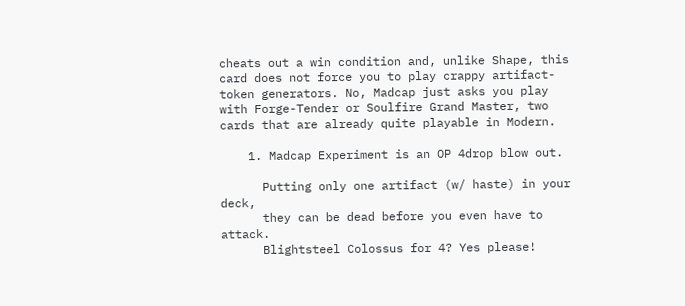cheats out a win condition and, unlike Shape, this card does not force you to play crappy artifact-token generators. No, Madcap just asks you play with Forge-Tender or Soulfire Grand Master, two cards that are already quite playable in Modern.

    1. Madcap Experiment is an OP 4drop blow out.

      Putting only one artifact (w/ haste) in your deck,
      they can be dead before you even have to attack.
      Blightsteel Colossus for 4? Yes please!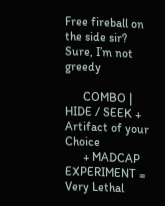Free fireball on the side sir? Sure, I’m not greedy

      COMBO | HIDE / SEEK + Artifact of your Choice
      + MADCAP EXPERIMENT = Very Lethal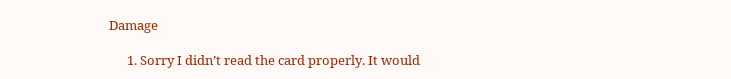Damage

      1. Sorry I didn’t read the card properly. It would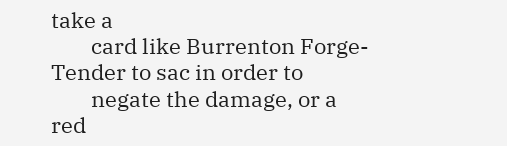take a
        card like Burrenton Forge-Tender to sac in order to
        negate the damage, or a red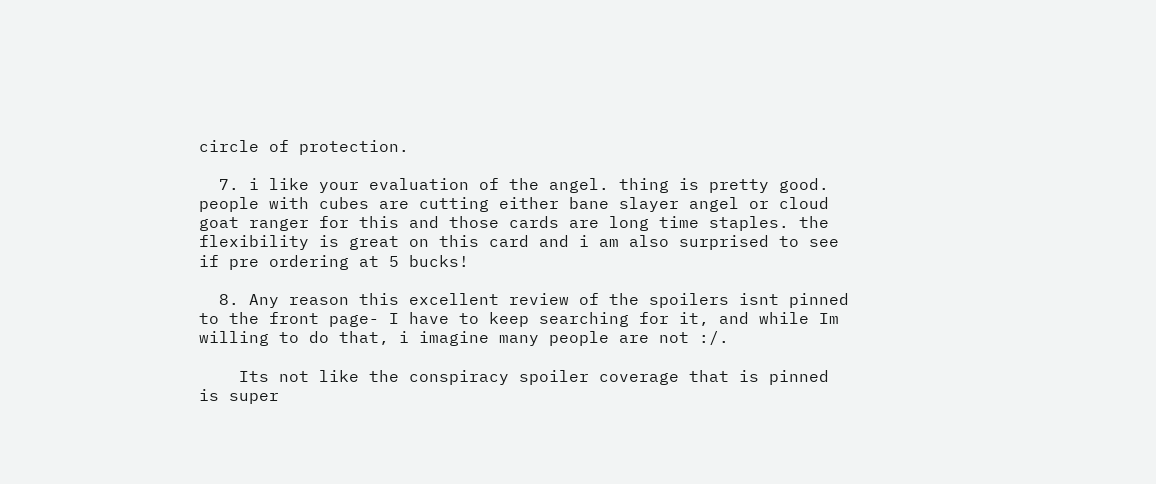circle of protection.

  7. i like your evaluation of the angel. thing is pretty good. people with cubes are cutting either bane slayer angel or cloud goat ranger for this and those cards are long time staples. the flexibility is great on this card and i am also surprised to see if pre ordering at 5 bucks!

  8. Any reason this excellent review of the spoilers isnt pinned to the front page- I have to keep searching for it, and while Im willing to do that, i imagine many people are not :/.

    Its not like the conspiracy spoiler coverage that is pinned is super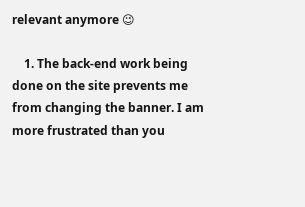relevant anymore 😉

    1. The back-end work being done on the site prevents me from changing the banner. I am more frustrated than you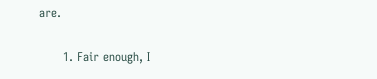are.

      1. Fair enough, I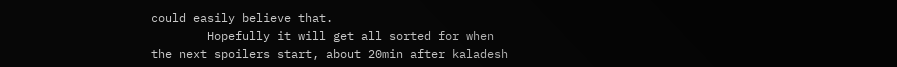could easily believe that.
        Hopefully it will get all sorted for when the next spoilers start, about 20min after kaladesh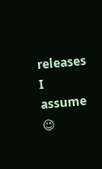releases I assume 😉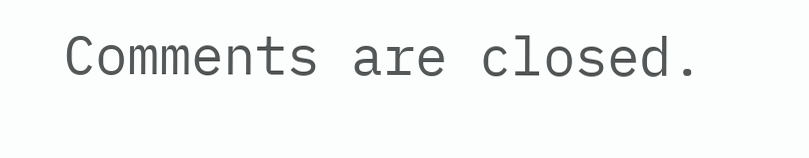Comments are closed.